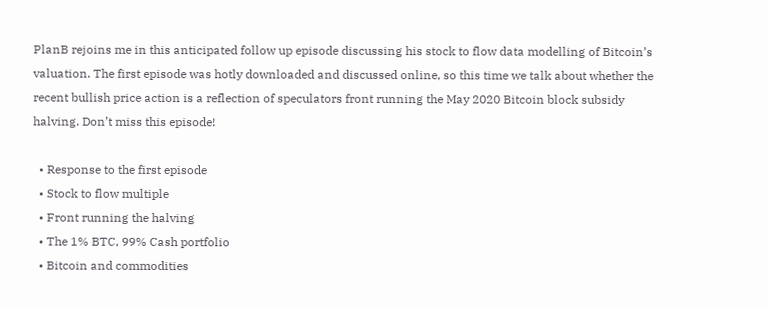PlanB rejoins me in this anticipated follow up episode discussing his stock to flow data modelling of Bitcoin’s valuation. The first episode was hotly downloaded and discussed online, so this time we talk about whether the recent bullish price action is a reflection of speculators front running the May 2020 Bitcoin block subsidy halving. Don’t miss this episode!

  • Response to the first episode
  • Stock to flow multiple
  • Front running the halving
  • The 1% BTC, 99% Cash portfolio
  • Bitcoin and commodities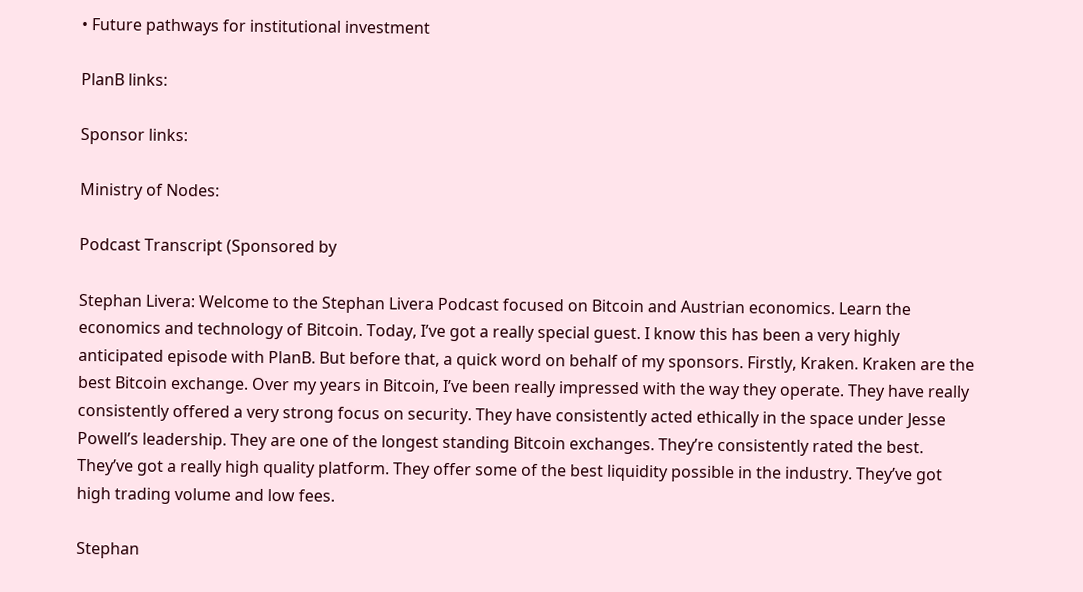• Future pathways for institutional investment

PlanB links:

Sponsor links:

Ministry of Nodes:

Podcast Transcript (Sponsored by

Stephan Livera: Welcome to the Stephan Livera Podcast focused on Bitcoin and Austrian economics. Learn the economics and technology of Bitcoin. Today, I’ve got a really special guest. I know this has been a very highly anticipated episode with PlanB. But before that, a quick word on behalf of my sponsors. Firstly, Kraken. Kraken are the best Bitcoin exchange. Over my years in Bitcoin, I’ve been really impressed with the way they operate. They have really consistently offered a very strong focus on security. They have consistently acted ethically in the space under Jesse Powell’s leadership. They are one of the longest standing Bitcoin exchanges. They’re consistently rated the best. They’ve got a really high quality platform. They offer some of the best liquidity possible in the industry. They’ve got high trading volume and low fees.

Stephan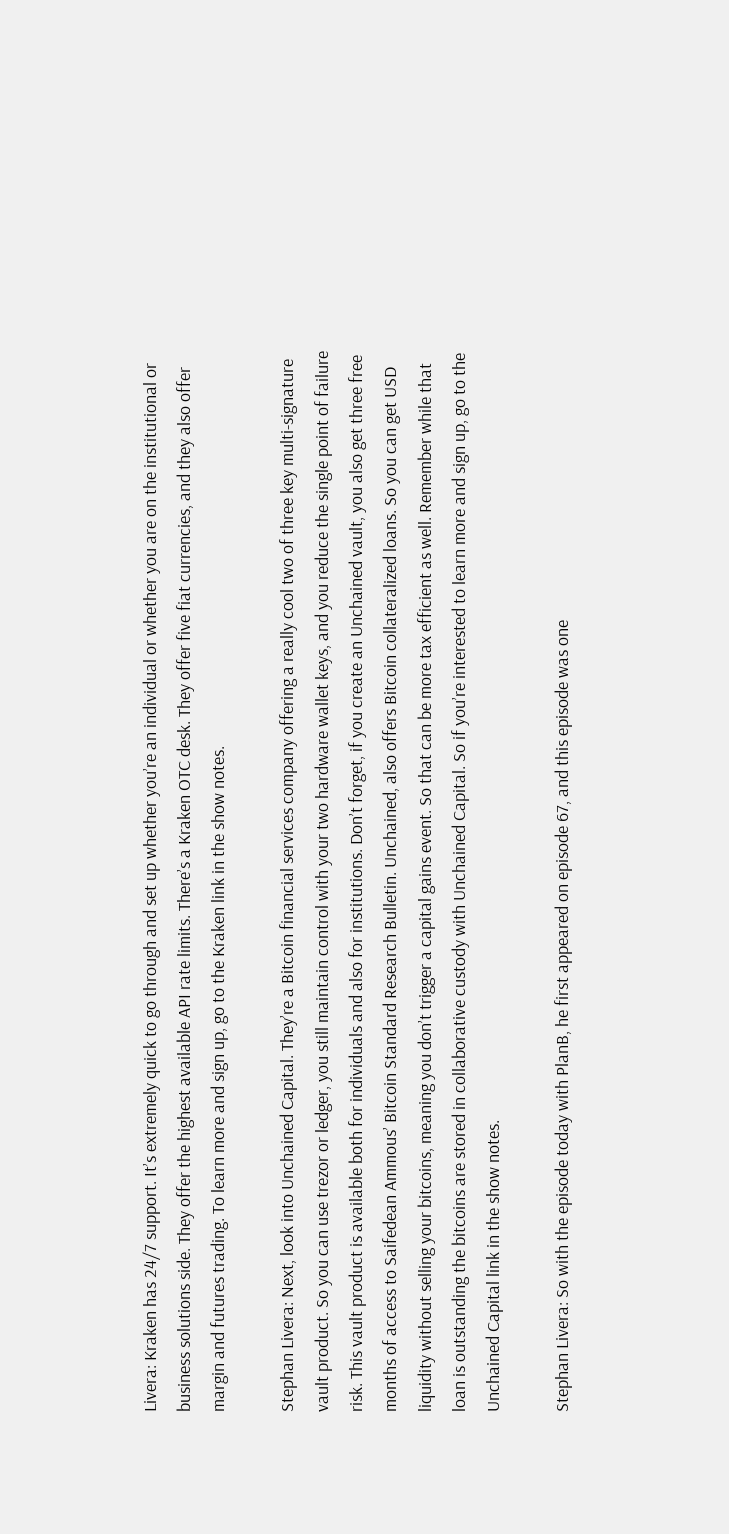Livera: Kraken has 24/7 support. It’s extremely quick to go through and set up whether you’re an individual or whether you are on the institutional or business solutions side. They offer the highest available API rate limits. There’s a Kraken OTC desk. They offer five fiat currencies, and they also offer margin and futures trading. To learn more and sign up, go to the Kraken link in the show notes.

Stephan Livera: Next, look into Unchained Capital. They’re a Bitcoin financial services company offering a really cool two of three key multi-signature vault product. So you can use trezor or ledger, you still maintain control with your two hardware wallet keys, and you reduce the single point of failure risk. This vault product is available both for individuals and also for institutions. Don’t forget, if you create an Unchained vault, you also get three free months of access to Saifedean Ammous’ Bitcoin Standard Research Bulletin. Unchained, also offers Bitcoin collateralized loans. So you can get USD liquidity without selling your bitcoins, meaning you don’t trigger a capital gains event. So that can be more tax efficient as well. Remember while that loan is outstanding the bitcoins are stored in collaborative custody with Unchained Capital. So if you’re interested to learn more and sign up, go to the Unchained Capital link in the show notes.

Stephan Livera: So with the episode today with PlanB, he first appeared on episode 67, and this episode was one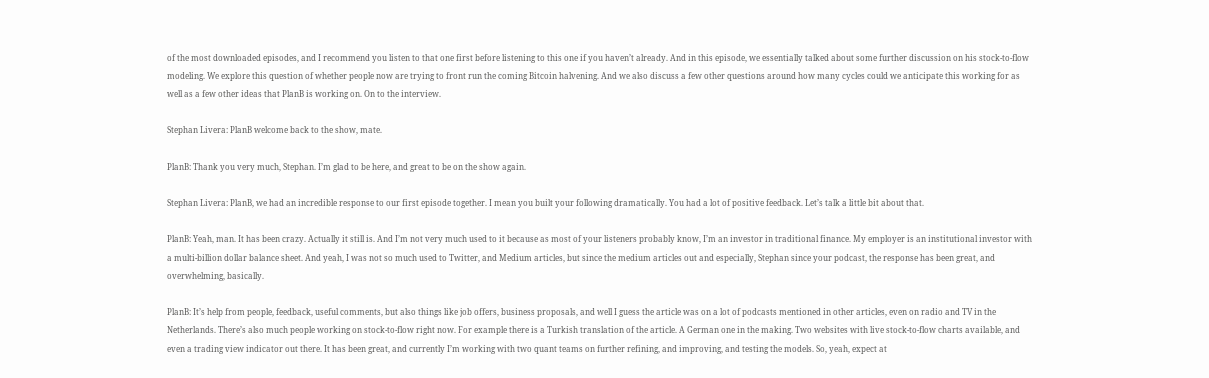of the most downloaded episodes, and I recommend you listen to that one first before listening to this one if you haven’t already. And in this episode, we essentially talked about some further discussion on his stock-to-flow modeling. We explore this question of whether people now are trying to front run the coming Bitcoin halvening. And we also discuss a few other questions around how many cycles could we anticipate this working for as well as a few other ideas that PlanB is working on. On to the interview.

Stephan Livera: PlanB welcome back to the show, mate.

PlanB: Thank you very much, Stephan. I’m glad to be here, and great to be on the show again.

Stephan Livera: PlanB, we had an incredible response to our first episode together. I mean you built your following dramatically. You had a lot of positive feedback. Let’s talk a little bit about that.

PlanB: Yeah, man. It has been crazy. Actually it still is. And I’m not very much used to it because as most of your listeners probably know, I’m an investor in traditional finance. My employer is an institutional investor with a multi-billion dollar balance sheet. And yeah, I was not so much used to Twitter, and Medium articles, but since the medium articles out and especially, Stephan since your podcast, the response has been great, and overwhelming, basically.

PlanB: It’s help from people, feedback, useful comments, but also things like job offers, business proposals, and well I guess the article was on a lot of podcasts mentioned in other articles, even on radio and TV in the Netherlands. There’s also much people working on stock-to-flow right now. For example there is a Turkish translation of the article. A German one in the making. Two websites with live stock-to-flow charts available, and even a trading view indicator out there. It has been great, and currently I’m working with two quant teams on further refining, and improving, and testing the models. So, yeah, expect at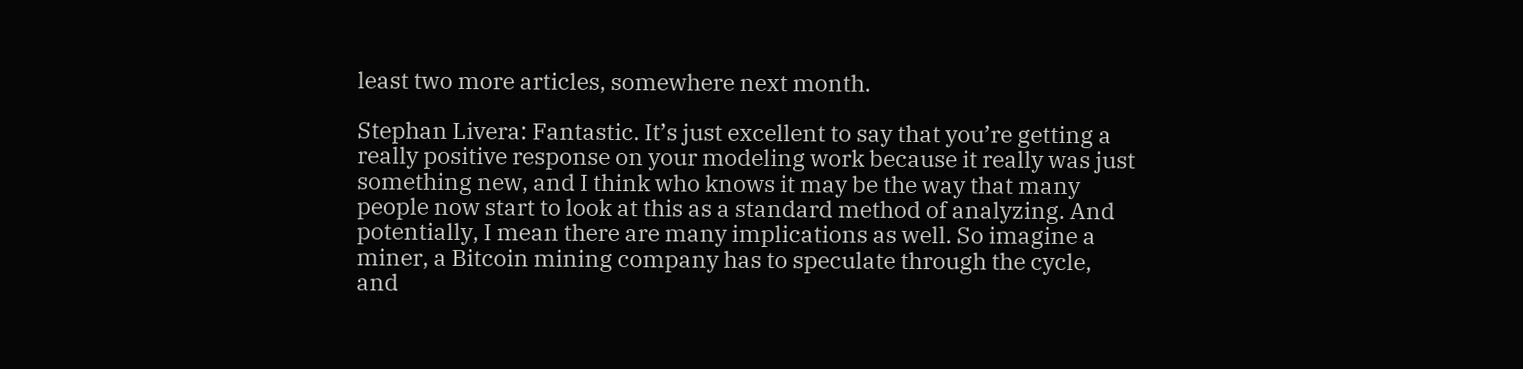least two more articles, somewhere next month.

Stephan Livera: Fantastic. It’s just excellent to say that you’re getting a really positive response on your modeling work because it really was just something new, and I think who knows it may be the way that many people now start to look at this as a standard method of analyzing. And potentially, I mean there are many implications as well. So imagine a miner, a Bitcoin mining company has to speculate through the cycle, and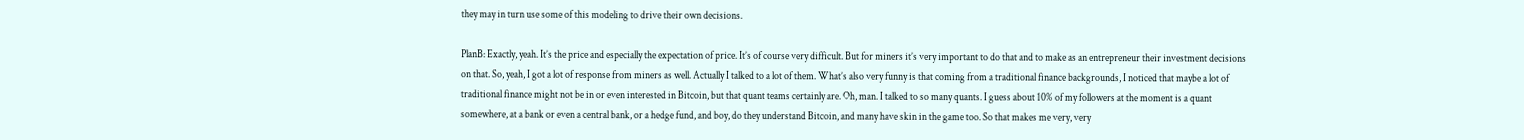they may in turn use some of this modeling to drive their own decisions.

PlanB: Exactly, yeah. It’s the price and especially the expectation of price. It’s of course very difficult. But for miners it’s very important to do that and to make as an entrepreneur their investment decisions on that. So, yeah, I got a lot of response from miners as well. Actually I talked to a lot of them. What’s also very funny is that coming from a traditional finance backgrounds, I noticed that maybe a lot of traditional finance might not be in or even interested in Bitcoin, but that quant teams certainly are. Oh, man. I talked to so many quants. I guess about 10% of my followers at the moment is a quant somewhere, at a bank or even a central bank, or a hedge fund, and boy, do they understand Bitcoin, and many have skin in the game too. So that makes me very, very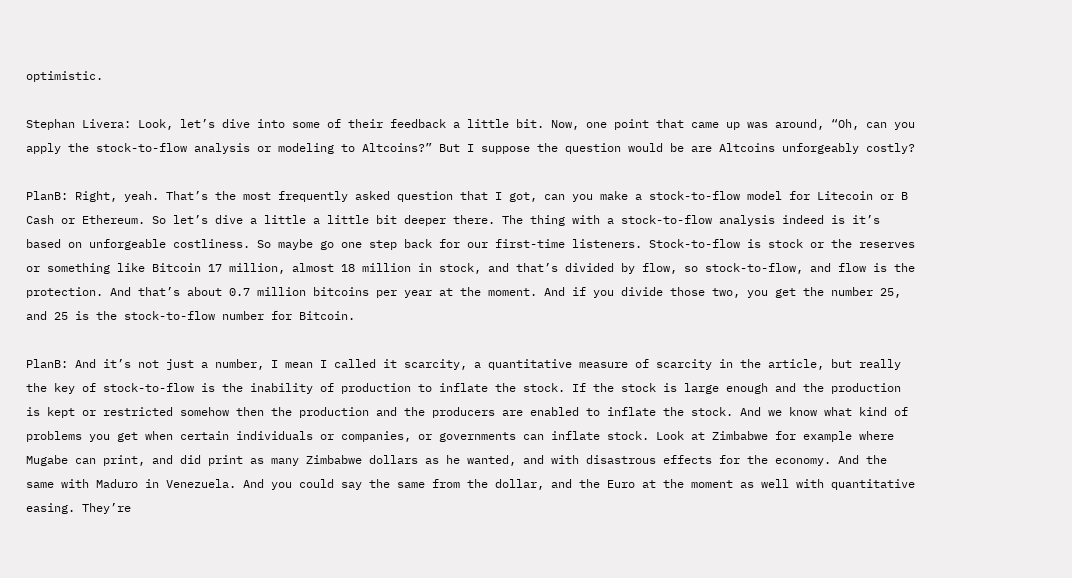optimistic.

Stephan Livera: Look, let’s dive into some of their feedback a little bit. Now, one point that came up was around, “Oh, can you apply the stock-to-flow analysis or modeling to Altcoins?” But I suppose the question would be are Altcoins unforgeably costly?

PlanB: Right, yeah. That’s the most frequently asked question that I got, can you make a stock-to-flow model for Litecoin or B Cash or Ethereum. So let’s dive a little a little bit deeper there. The thing with a stock-to-flow analysis indeed is it’s based on unforgeable costliness. So maybe go one step back for our first-time listeners. Stock-to-flow is stock or the reserves or something like Bitcoin 17 million, almost 18 million in stock, and that’s divided by flow, so stock-to-flow, and flow is the protection. And that’s about 0.7 million bitcoins per year at the moment. And if you divide those two, you get the number 25, and 25 is the stock-to-flow number for Bitcoin.

PlanB: And it’s not just a number, I mean I called it scarcity, a quantitative measure of scarcity in the article, but really the key of stock-to-flow is the inability of production to inflate the stock. If the stock is large enough and the production is kept or restricted somehow then the production and the producers are enabled to inflate the stock. And we know what kind of problems you get when certain individuals or companies, or governments can inflate stock. Look at Zimbabwe for example where Mugabe can print, and did print as many Zimbabwe dollars as he wanted, and with disastrous effects for the economy. And the same with Maduro in Venezuela. And you could say the same from the dollar, and the Euro at the moment as well with quantitative easing. They’re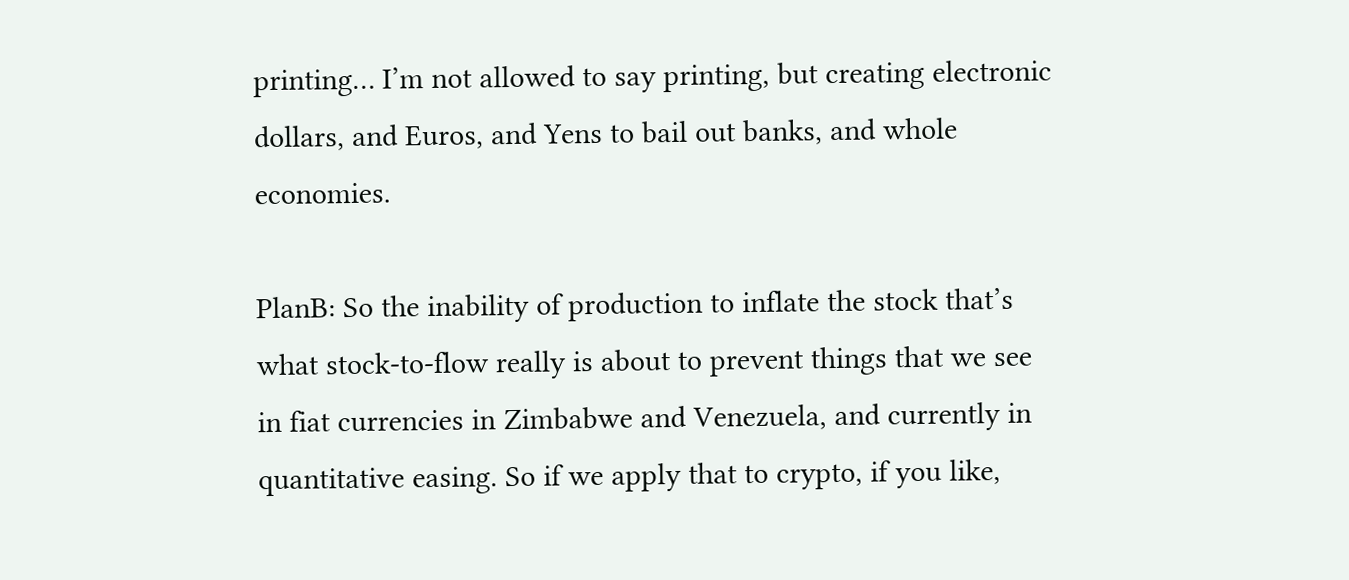printing… I’m not allowed to say printing, but creating electronic dollars, and Euros, and Yens to bail out banks, and whole economies.

PlanB: So the inability of production to inflate the stock that’s what stock-to-flow really is about to prevent things that we see in fiat currencies in Zimbabwe and Venezuela, and currently in quantitative easing. So if we apply that to crypto, if you like,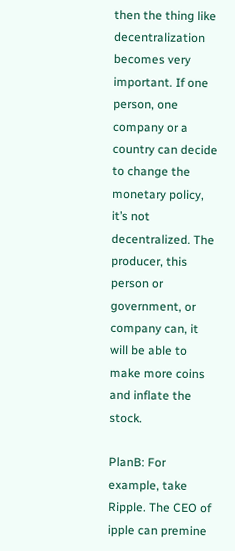then the thing like decentralization becomes very important. If one person, one company or a country can decide to change the monetary policy, it’s not decentralized. The producer, this person or government, or company can, it will be able to make more coins and inflate the stock.

PlanB: For example, take Ripple. The CEO of ipple can premine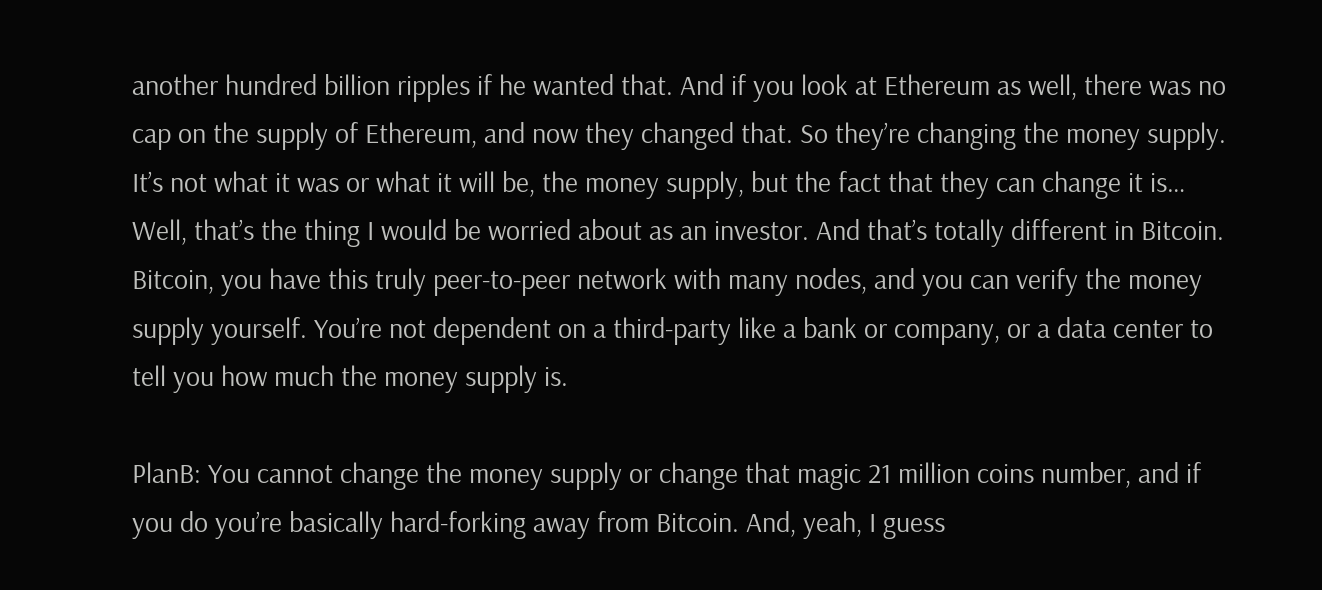another hundred billion ripples if he wanted that. And if you look at Ethereum as well, there was no cap on the supply of Ethereum, and now they changed that. So they’re changing the money supply. It’s not what it was or what it will be, the money supply, but the fact that they can change it is… Well, that’s the thing I would be worried about as an investor. And that’s totally different in Bitcoin. Bitcoin, you have this truly peer-to-peer network with many nodes, and you can verify the money supply yourself. You’re not dependent on a third-party like a bank or company, or a data center to tell you how much the money supply is.

PlanB: You cannot change the money supply or change that magic 21 million coins number, and if you do you’re basically hard-forking away from Bitcoin. And, yeah, I guess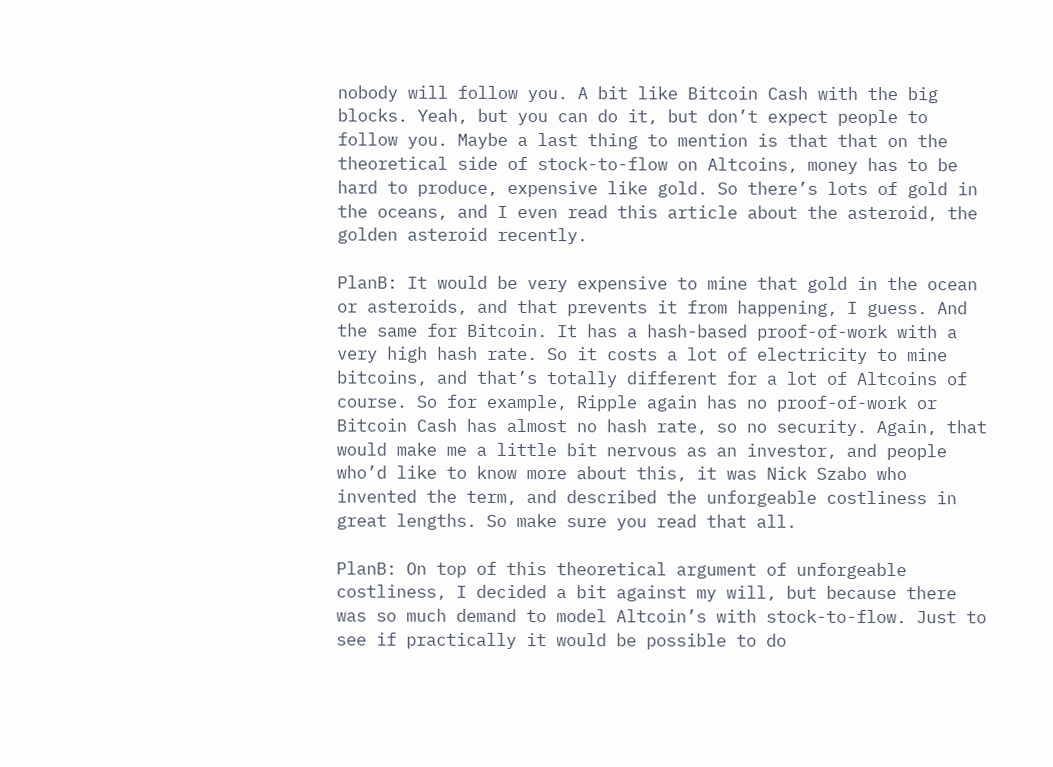nobody will follow you. A bit like Bitcoin Cash with the big blocks. Yeah, but you can do it, but don’t expect people to follow you. Maybe a last thing to mention is that that on the theoretical side of stock-to-flow on Altcoins, money has to be hard to produce, expensive like gold. So there’s lots of gold in the oceans, and I even read this article about the asteroid, the golden asteroid recently.

PlanB: It would be very expensive to mine that gold in the ocean or asteroids, and that prevents it from happening, I guess. And the same for Bitcoin. It has a hash-based proof-of-work with a very high hash rate. So it costs a lot of electricity to mine bitcoins, and that’s totally different for a lot of Altcoins of course. So for example, Ripple again has no proof-of-work or Bitcoin Cash has almost no hash rate, so no security. Again, that would make me a little bit nervous as an investor, and people who’d like to know more about this, it was Nick Szabo who invented the term, and described the unforgeable costliness in great lengths. So make sure you read that all.

PlanB: On top of this theoretical argument of unforgeable costliness, I decided a bit against my will, but because there was so much demand to model Altcoin’s with stock-to-flow. Just to see if practically it would be possible to do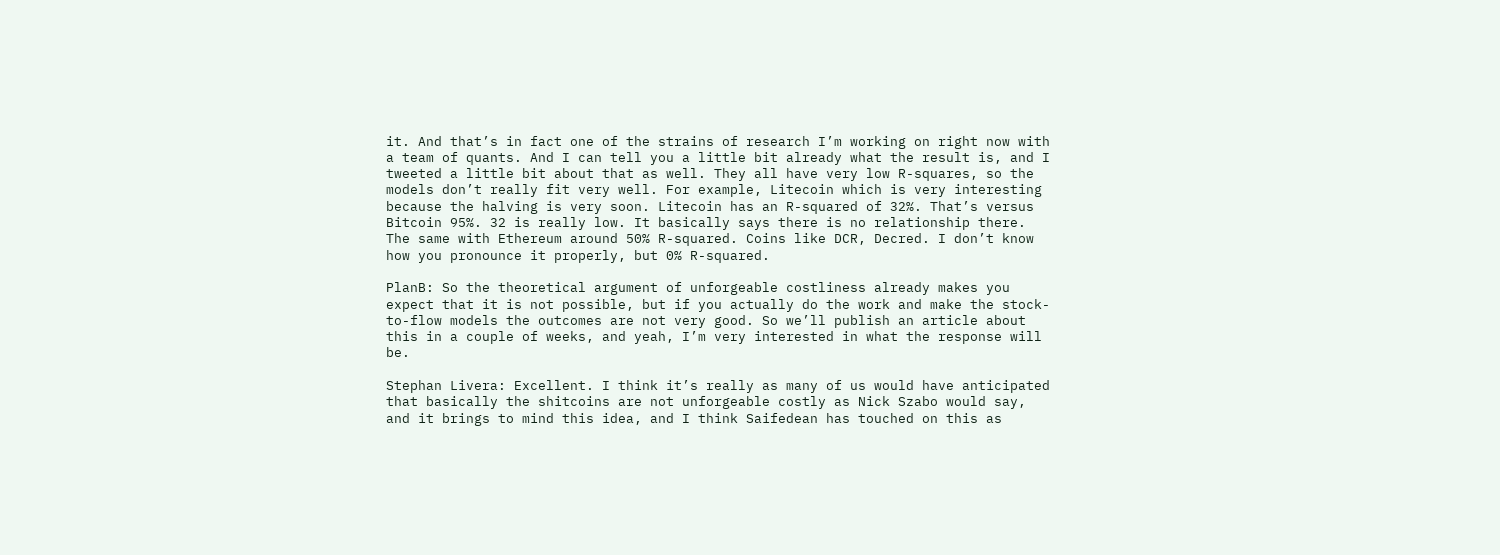it. And that’s in fact one of the strains of research I’m working on right now with a team of quants. And I can tell you a little bit already what the result is, and I tweeted a little bit about that as well. They all have very low R-squares, so the models don’t really fit very well. For example, Litecoin which is very interesting because the halving is very soon. Litecoin has an R-squared of 32%. That’s versus Bitcoin 95%. 32 is really low. It basically says there is no relationship there. The same with Ethereum around 50% R-squared. Coins like DCR, Decred. I don’t know how you pronounce it properly, but 0% R-squared.

PlanB: So the theoretical argument of unforgeable costliness already makes you expect that it is not possible, but if you actually do the work and make the stock-to-flow models the outcomes are not very good. So we’ll publish an article about this in a couple of weeks, and yeah, I’m very interested in what the response will be.

Stephan Livera: Excellent. I think it’s really as many of us would have anticipated that basically the shitcoins are not unforgeable costly as Nick Szabo would say, and it brings to mind this idea, and I think Saifedean has touched on this as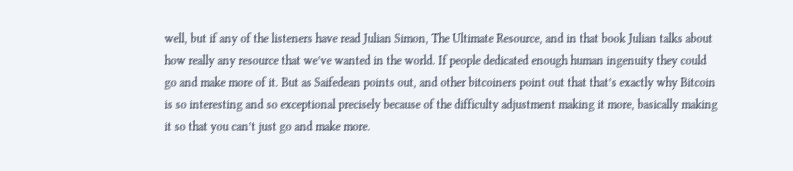well, but if any of the listeners have read Julian Simon, The Ultimate Resource, and in that book Julian talks about how really any resource that we’ve wanted in the world. If people dedicated enough human ingenuity they could go and make more of it. But as Saifedean points out, and other bitcoiners point out that that’s exactly why Bitcoin is so interesting and so exceptional precisely because of the difficulty adjustment making it more, basically making it so that you can’t just go and make more.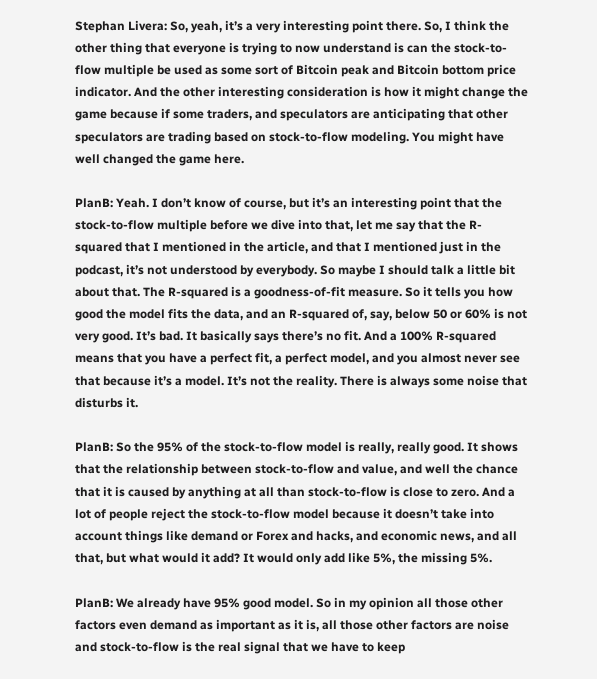Stephan Livera: So, yeah, it’s a very interesting point there. So, I think the other thing that everyone is trying to now understand is can the stock-to-flow multiple be used as some sort of Bitcoin peak and Bitcoin bottom price indicator. And the other interesting consideration is how it might change the game because if some traders, and speculators are anticipating that other speculators are trading based on stock-to-flow modeling. You might have well changed the game here.

PlanB: Yeah. I don’t know of course, but it’s an interesting point that the stock-to-flow multiple before we dive into that, let me say that the R-squared that I mentioned in the article, and that I mentioned just in the podcast, it’s not understood by everybody. So maybe I should talk a little bit about that. The R-squared is a goodness-of-fit measure. So it tells you how good the model fits the data, and an R-squared of, say, below 50 or 60% is not very good. It’s bad. It basically says there’s no fit. And a 100% R-squared means that you have a perfect fit, a perfect model, and you almost never see that because it’s a model. It’s not the reality. There is always some noise that disturbs it.

PlanB: So the 95% of the stock-to-flow model is really, really good. It shows that the relationship between stock-to-flow and value, and well the chance that it is caused by anything at all than stock-to-flow is close to zero. And a lot of people reject the stock-to-flow model because it doesn’t take into account things like demand or Forex and hacks, and economic news, and all that, but what would it add? It would only add like 5%, the missing 5%.

PlanB: We already have 95% good model. So in my opinion all those other factors even demand as important as it is, all those other factors are noise and stock-to-flow is the real signal that we have to keep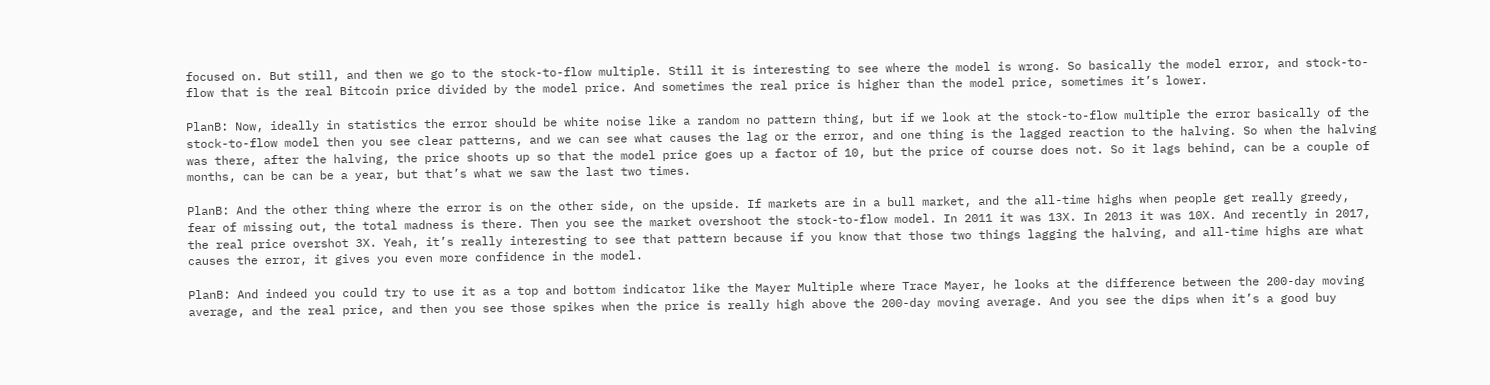focused on. But still, and then we go to the stock-to-flow multiple. Still it is interesting to see where the model is wrong. So basically the model error, and stock-to-flow that is the real Bitcoin price divided by the model price. And sometimes the real price is higher than the model price, sometimes it’s lower.

PlanB: Now, ideally in statistics the error should be white noise like a random no pattern thing, but if we look at the stock-to-flow multiple the error basically of the stock-to-flow model then you see clear patterns, and we can see what causes the lag or the error, and one thing is the lagged reaction to the halving. So when the halving was there, after the halving, the price shoots up so that the model price goes up a factor of 10, but the price of course does not. So it lags behind, can be a couple of months, can be can be a year, but that’s what we saw the last two times.

PlanB: And the other thing where the error is on the other side, on the upside. If markets are in a bull market, and the all-time highs when people get really greedy, fear of missing out, the total madness is there. Then you see the market overshoot the stock-to-flow model. In 2011 it was 13X. In 2013 it was 10X. And recently in 2017, the real price overshot 3X. Yeah, it’s really interesting to see that pattern because if you know that those two things lagging the halving, and all-time highs are what causes the error, it gives you even more confidence in the model.

PlanB: And indeed you could try to use it as a top and bottom indicator like the Mayer Multiple where Trace Mayer, he looks at the difference between the 200-day moving average, and the real price, and then you see those spikes when the price is really high above the 200-day moving average. And you see the dips when it’s a good buy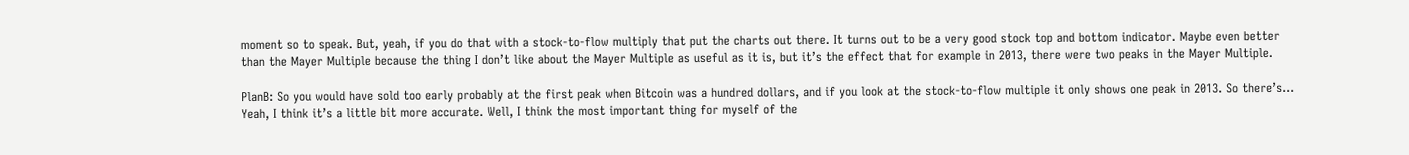moment so to speak. But, yeah, if you do that with a stock-to-flow multiply that put the charts out there. It turns out to be a very good stock top and bottom indicator. Maybe even better than the Mayer Multiple because the thing I don’t like about the Mayer Multiple as useful as it is, but it’s the effect that for example in 2013, there were two peaks in the Mayer Multiple.

PlanB: So you would have sold too early probably at the first peak when Bitcoin was a hundred dollars, and if you look at the stock-to-flow multiple it only shows one peak in 2013. So there’s… Yeah, I think it’s a little bit more accurate. Well, I think the most important thing for myself of the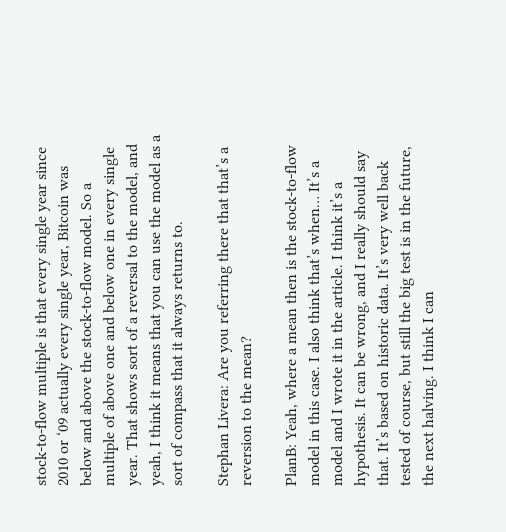stock-to-flow multiple is that every single year since 2010 or ‘09 actually every single year, Bitcoin was below and above the stock-to-flow model. So a multiple of above one and below one in every single year. That shows sort of a reversal to the model, and yeah, I think it means that you can use the model as a sort of compass that it always returns to.

Stephan Livera: Are you referring there that that’s a reversion to the mean?

PlanB: Yeah, where a mean then is the stock-to-flow model in this case. I also think that’s when… It’s a model and I wrote it in the article. I think it’s a hypothesis. It can be wrong, and I really should say that. It’s based on historic data. It’s very well back tested of course, but still the big test is in the future, the next halving. I think I can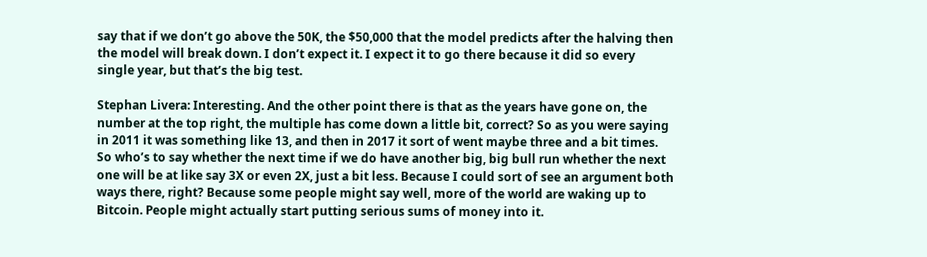say that if we don’t go above the 50K, the $50,000 that the model predicts after the halving then the model will break down. I don’t expect it. I expect it to go there because it did so every single year, but that’s the big test.

Stephan Livera: Interesting. And the other point there is that as the years have gone on, the number at the top right, the multiple has come down a little bit, correct? So as you were saying in 2011 it was something like 13, and then in 2017 it sort of went maybe three and a bit times. So who’s to say whether the next time if we do have another big, big bull run whether the next one will be at like say 3X or even 2X, just a bit less. Because I could sort of see an argument both ways there, right? Because some people might say well, more of the world are waking up to Bitcoin. People might actually start putting serious sums of money into it.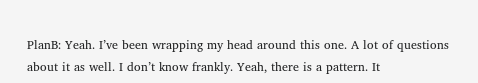PlanB: Yeah. I’ve been wrapping my head around this one. A lot of questions about it as well. I don’t know frankly. Yeah, there is a pattern. It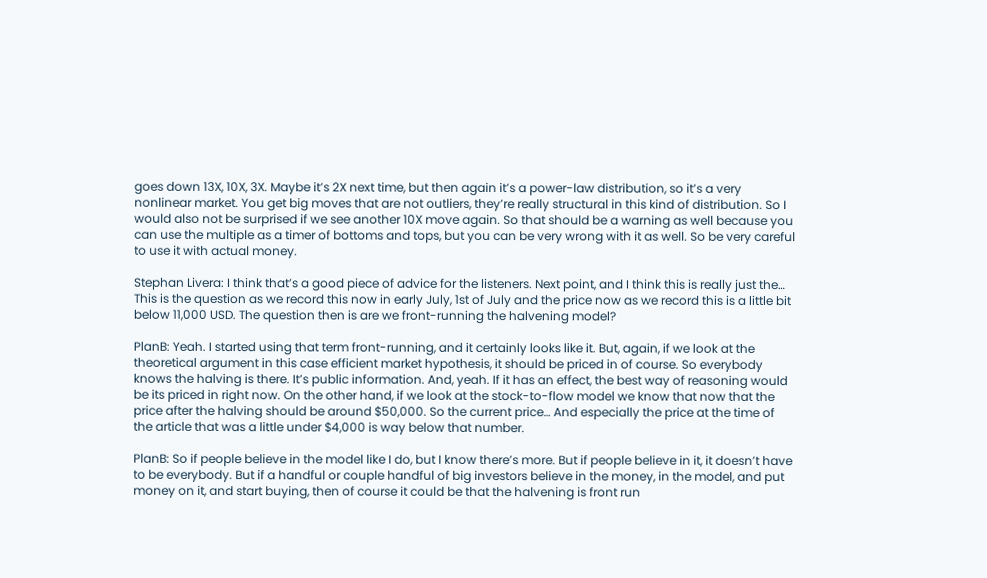goes down 13X, 10X, 3X. Maybe it’s 2X next time, but then again it’s a power-law distribution, so it’s a very nonlinear market. You get big moves that are not outliers, they’re really structural in this kind of distribution. So I would also not be surprised if we see another 10X move again. So that should be a warning as well because you can use the multiple as a timer of bottoms and tops, but you can be very wrong with it as well. So be very careful to use it with actual money.

Stephan Livera: I think that’s a good piece of advice for the listeners. Next point, and I think this is really just the… This is the question as we record this now in early July, 1st of July and the price now as we record this is a little bit below 11,000 USD. The question then is are we front-running the halvening model?

PlanB: Yeah. I started using that term front-running, and it certainly looks like it. But, again, if we look at the theoretical argument in this case efficient market hypothesis, it should be priced in of course. So everybody knows the halving is there. It’s public information. And, yeah. If it has an effect, the best way of reasoning would be its priced in right now. On the other hand, if we look at the stock-to-flow model we know that now that the price after the halving should be around $50,000. So the current price… And especially the price at the time of the article that was a little under $4,000 is way below that number.

PlanB: So if people believe in the model like I do, but I know there’s more. But if people believe in it, it doesn’t have to be everybody. But if a handful or couple handful of big investors believe in the money, in the model, and put money on it, and start buying, then of course it could be that the halvening is front run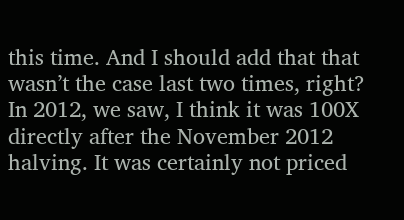this time. And I should add that that wasn’t the case last two times, right? In 2012, we saw, I think it was 100X directly after the November 2012 halving. It was certainly not priced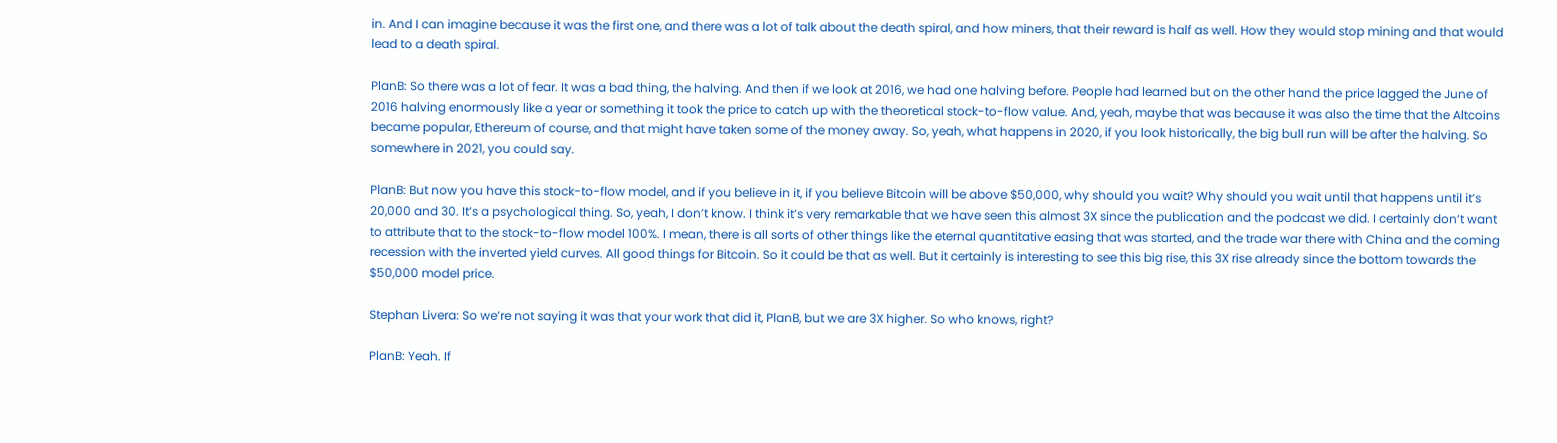in. And I can imagine because it was the first one, and there was a lot of talk about the death spiral, and how miners, that their reward is half as well. How they would stop mining and that would lead to a death spiral.

PlanB: So there was a lot of fear. It was a bad thing, the halving. And then if we look at 2016, we had one halving before. People had learned but on the other hand the price lagged the June of 2016 halving enormously like a year or something it took the price to catch up with the theoretical stock-to-flow value. And, yeah, maybe that was because it was also the time that the Altcoins became popular, Ethereum of course, and that might have taken some of the money away. So, yeah, what happens in 2020, if you look historically, the big bull run will be after the halving. So somewhere in 2021, you could say.

PlanB: But now you have this stock-to-flow model, and if you believe in it, if you believe Bitcoin will be above $50,000, why should you wait? Why should you wait until that happens until it’s 20,000 and 30. It’s a psychological thing. So, yeah, I don’t know. I think it’s very remarkable that we have seen this almost 3X since the publication and the podcast we did. I certainly don’t want to attribute that to the stock-to-flow model 100%. I mean, there is all sorts of other things like the eternal quantitative easing that was started, and the trade war there with China and the coming recession with the inverted yield curves. All good things for Bitcoin. So it could be that as well. But it certainly is interesting to see this big rise, this 3X rise already since the bottom towards the $50,000 model price.

Stephan Livera: So we’re not saying it was that your work that did it, PlanB, but we are 3X higher. So who knows, right?

PlanB: Yeah. If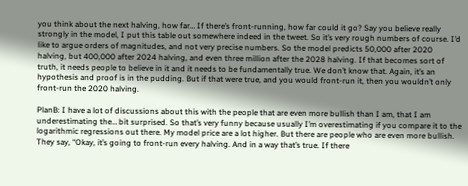you think about the next halving, how far… If there’s front-running, how far could it go? Say you believe really strongly in the model, I put this table out somewhere indeed in the tweet. So it’s very rough numbers of course. I’d like to argue orders of magnitudes, and not very precise numbers. So the model predicts 50,000 after 2020 halving, but 400,000 after 2024 halving, and even three million after the 2028 halving. If that becomes sort of truth, it needs people to believe in it and it needs to be fundamentally true. We don’t know that. Again, it’s an hypothesis and proof is in the pudding. But if that were true, and you would front-run it, then you wouldn’t only front-run the 2020 halving.

PlanB: I have a lot of discussions about this with the people that are even more bullish than I am, that I am underestimating the… bit surprised. So that’s very funny because usually I’m overestimating if you compare it to the logarithmic regressions out there. My model price are a lot higher. But there are people who are even more bullish. They say, “Okay, it’s going to front-run every halving. And in a way that’s true. If there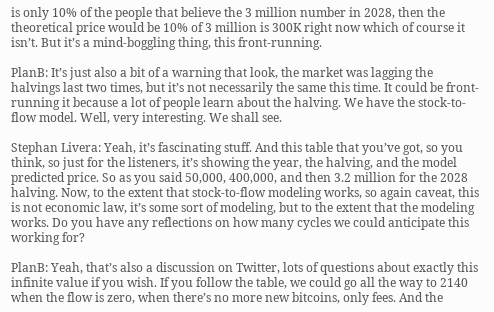is only 10% of the people that believe the 3 million number in 2028, then the theoretical price would be 10% of 3 million is 300K right now which of course it isn’t. But it’s a mind-boggling thing, this front-running.

PlanB: It’s just also a bit of a warning that look, the market was lagging the halvings last two times, but it’s not necessarily the same this time. It could be front-running it because a lot of people learn about the halving. We have the stock-to-flow model. Well, very interesting. We shall see.

Stephan Livera: Yeah, it’s fascinating stuff. And this table that you’ve got, so you think, so just for the listeners, it’s showing the year, the halving, and the model predicted price. So as you said 50,000, 400,000, and then 3.2 million for the 2028 halving. Now, to the extent that stock-to-flow modeling works, so again caveat, this is not economic law, it’s some sort of modeling, but to the extent that the modeling works. Do you have any reflections on how many cycles we could anticipate this working for?

PlanB: Yeah, that’s also a discussion on Twitter, lots of questions about exactly this infinite value if you wish. If you follow the table, we could go all the way to 2140 when the flow is zero, when there’s no more new bitcoins, only fees. And the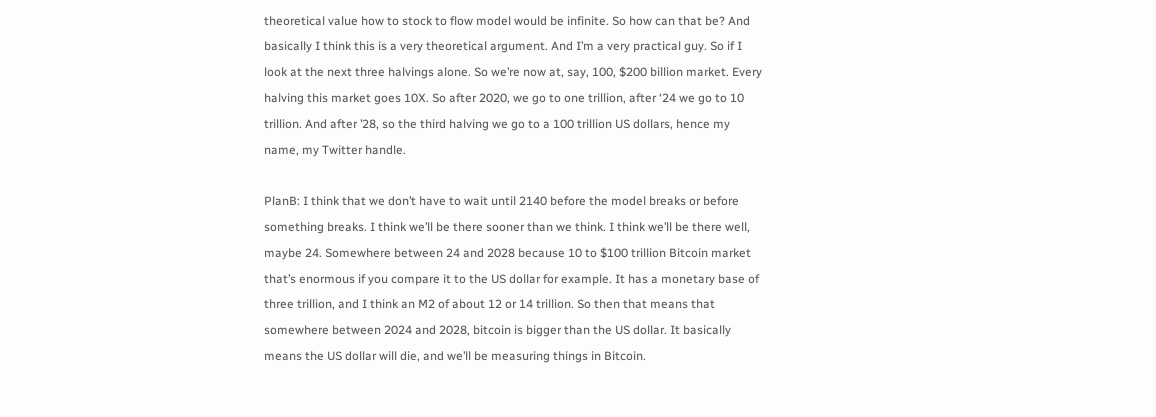theoretical value how to stock to flow model would be infinite. So how can that be? And basically I think this is a very theoretical argument. And I’m a very practical guy. So if I look at the next three halvings alone. So we’re now at, say, 100, $200 billion market. Every halving this market goes 10X. So after 2020, we go to one trillion, after ‘24 we go to 10 trillion. And after ’28, so the third halving we go to a 100 trillion US dollars, hence my name, my Twitter handle.

PlanB: I think that we don’t have to wait until 2140 before the model breaks or before something breaks. I think we’ll be there sooner than we think. I think we’ll be there well, maybe 24. Somewhere between 24 and 2028 because 10 to $100 trillion Bitcoin market that’s enormous if you compare it to the US dollar for example. It has a monetary base of three trillion, and I think an M2 of about 12 or 14 trillion. So then that means that somewhere between 2024 and 2028, bitcoin is bigger than the US dollar. It basically means the US dollar will die, and we’ll be measuring things in Bitcoin.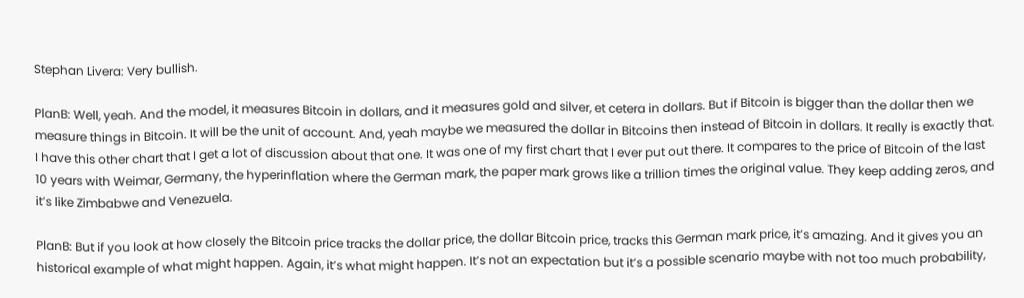Stephan Livera: Very bullish.

PlanB: Well, yeah. And the model, it measures Bitcoin in dollars, and it measures gold and silver, et cetera in dollars. But if Bitcoin is bigger than the dollar then we measure things in Bitcoin. It will be the unit of account. And, yeah maybe we measured the dollar in Bitcoins then instead of Bitcoin in dollars. It really is exactly that. I have this other chart that I get a lot of discussion about that one. It was one of my first chart that I ever put out there. It compares to the price of Bitcoin of the last 10 years with Weimar, Germany, the hyperinflation where the German mark, the paper mark grows like a trillion times the original value. They keep adding zeros, and it’s like Zimbabwe and Venezuela.

PlanB: But if you look at how closely the Bitcoin price tracks the dollar price, the dollar Bitcoin price, tracks this German mark price, it’s amazing. And it gives you an historical example of what might happen. Again, it’s what might happen. It’s not an expectation but it’s a possible scenario maybe with not too much probability,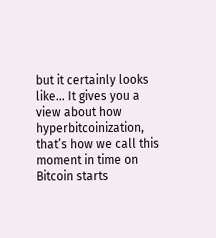but it certainly looks like… It gives you a view about how hyperbitcoinization, that’s how we call this moment in time on Bitcoin starts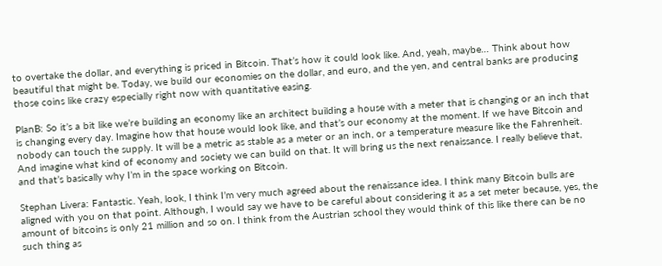to overtake the dollar, and everything is priced in Bitcoin. That’s how it could look like. And, yeah, maybe… Think about how beautiful that might be. Today, we build our economies on the dollar, and euro, and the yen, and central banks are producing those coins like crazy especially right now with quantitative easing.

PlanB: So it’s a bit like we’re building an economy like an architect building a house with a meter that is changing or an inch that is changing every day. Imagine how that house would look like, and that’s our economy at the moment. If we have Bitcoin and nobody can touch the supply. It will be a metric as stable as a meter or an inch, or a temperature measure like the Fahrenheit. And imagine what kind of economy and society we can build on that. It will bring us the next renaissance. I really believe that, and that’s basically why I’m in the space working on Bitcoin.

Stephan Livera: Fantastic. Yeah, look, I think I’m very much agreed about the renaissance idea. I think many Bitcoin bulls are aligned with you on that point. Although, I would say we have to be careful about considering it as a set meter because, yes, the amount of bitcoins is only 21 million and so on. I think from the Austrian school they would think of this like there can be no such thing as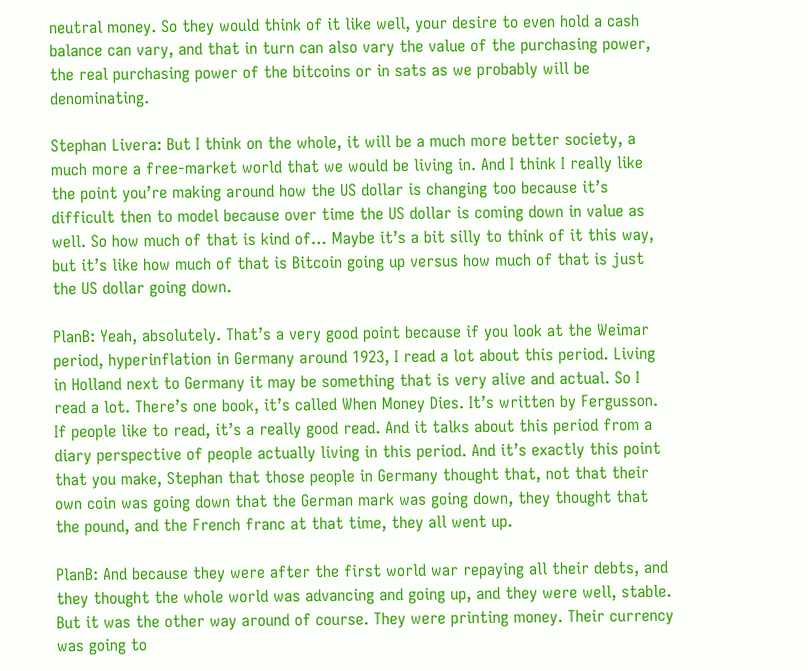neutral money. So they would think of it like well, your desire to even hold a cash balance can vary, and that in turn can also vary the value of the purchasing power, the real purchasing power of the bitcoins or in sats as we probably will be denominating.

Stephan Livera: But I think on the whole, it will be a much more better society, a much more a free-market world that we would be living in. And I think I really like the point you’re making around how the US dollar is changing too because it’s difficult then to model because over time the US dollar is coming down in value as well. So how much of that is kind of… Maybe it’s a bit silly to think of it this way, but it’s like how much of that is Bitcoin going up versus how much of that is just the US dollar going down.

PlanB: Yeah, absolutely. That’s a very good point because if you look at the Weimar period, hyperinflation in Germany around 1923, I read a lot about this period. Living in Holland next to Germany it may be something that is very alive and actual. So I read a lot. There’s one book, it’s called When Money Dies. It’s written by Fergusson. If people like to read, it’s a really good read. And it talks about this period from a diary perspective of people actually living in this period. And it’s exactly this point that you make, Stephan that those people in Germany thought that, not that their own coin was going down that the German mark was going down, they thought that the pound, and the French franc at that time, they all went up.

PlanB: And because they were after the first world war repaying all their debts, and they thought the whole world was advancing and going up, and they were well, stable. But it was the other way around of course. They were printing money. Their currency was going to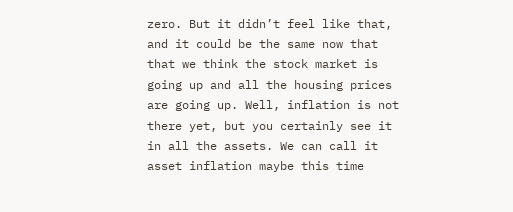zero. But it didn’t feel like that, and it could be the same now that that we think the stock market is going up and all the housing prices are going up. Well, inflation is not there yet, but you certainly see it in all the assets. We can call it asset inflation maybe this time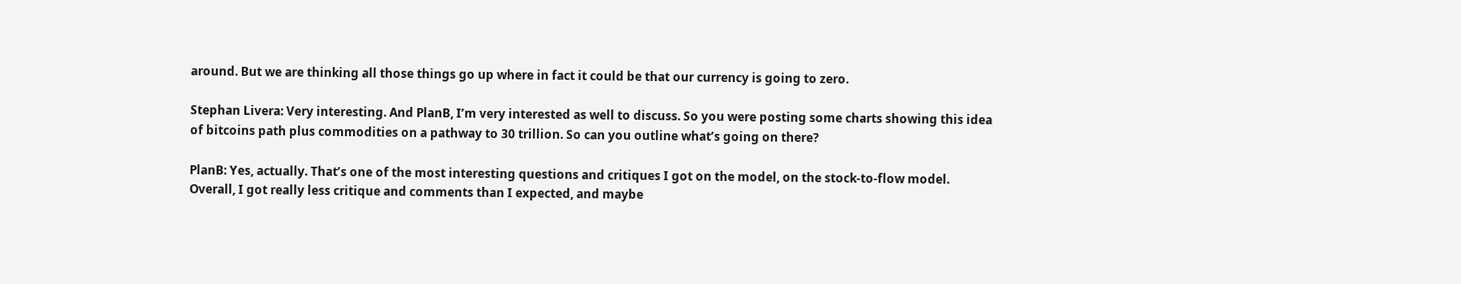around. But we are thinking all those things go up where in fact it could be that our currency is going to zero.

Stephan Livera: Very interesting. And PlanB, I’m very interested as well to discuss. So you were posting some charts showing this idea of bitcoins path plus commodities on a pathway to 30 trillion. So can you outline what’s going on there?

PlanB: Yes, actually. That’s one of the most interesting questions and critiques I got on the model, on the stock-to-flow model. Overall, I got really less critique and comments than I expected, and maybe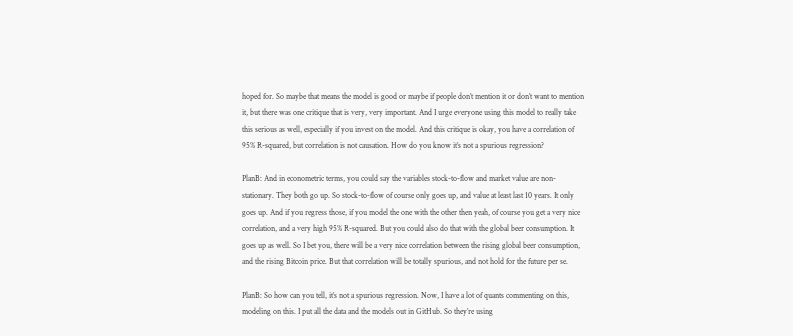hoped for. So maybe that means the model is good or maybe if people don’t mention it or don’t want to mention it, but there was one critique that is very, very important. And I urge everyone using this model to really take this serious as well, especially if you invest on the model. And this critique is okay, you have a correlation of 95% R-squared, but correlation is not causation. How do you know it’s not a spurious regression?

PlanB: And in econometric terms, you could say the variables stock-to-flow and market value are non-stationary. They both go up. So stock-to-flow of course only goes up, and value at least last 10 years. It only goes up. And if you regress those, if you model the one with the other then yeah, of course you get a very nice correlation, and a very high 95% R-squared. But you could also do that with the global beer consumption. It goes up as well. So I bet you, there will be a very nice correlation between the rising global beer consumption, and the rising Bitcoin price. But that correlation will be totally spurious, and not hold for the future per se.

PlanB: So how can you tell, it’s not a spurious regression. Now, I have a lot of quants commenting on this, modeling on this. I put all the data and the models out in GitHub. So they’re using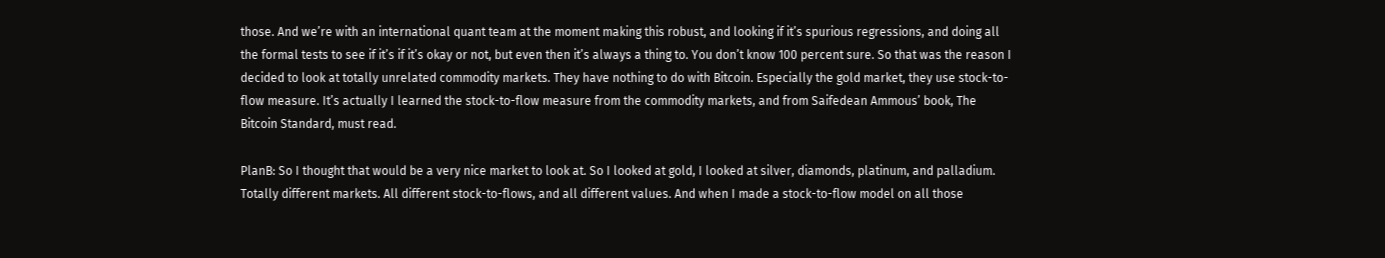those. And we’re with an international quant team at the moment making this robust, and looking if it’s spurious regressions, and doing all the formal tests to see if it’s if it’s okay or not, but even then it’s always a thing to. You don’t know 100 percent sure. So that was the reason I decided to look at totally unrelated commodity markets. They have nothing to do with Bitcoin. Especially the gold market, they use stock-to-flow measure. It’s actually I learned the stock-to-flow measure from the commodity markets, and from Saifedean Ammous’ book, The Bitcoin Standard, must read.

PlanB: So I thought that would be a very nice market to look at. So I looked at gold, I looked at silver, diamonds, platinum, and palladium. Totally different markets. All different stock-to-flows, and all different values. And when I made a stock-to-flow model on all those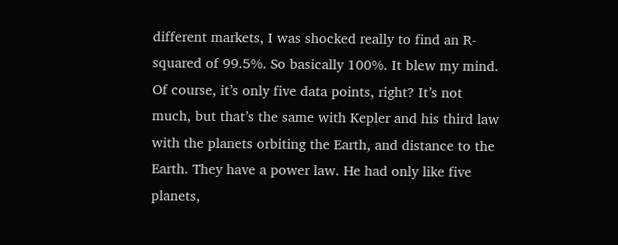different markets, I was shocked really to find an R-squared of 99.5%. So basically 100%. It blew my mind. Of course, it’s only five data points, right? It’s not much, but that’s the same with Kepler and his third law with the planets orbiting the Earth, and distance to the Earth. They have a power law. He had only like five planets,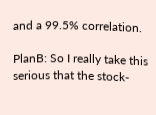and a 99.5% correlation.

PlanB: So I really take this serious that the stock-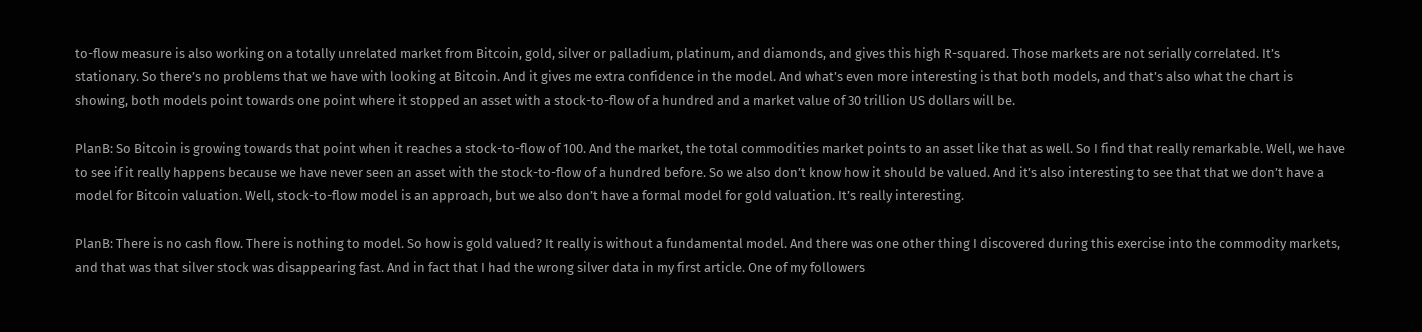to-flow measure is also working on a totally unrelated market from Bitcoin, gold, silver or palladium, platinum, and diamonds, and gives this high R-squared. Those markets are not serially correlated. It’s stationary. So there’s no problems that we have with looking at Bitcoin. And it gives me extra confidence in the model. And what’s even more interesting is that both models, and that’s also what the chart is showing, both models point towards one point where it stopped an asset with a stock-to-flow of a hundred and a market value of 30 trillion US dollars will be.

PlanB: So Bitcoin is growing towards that point when it reaches a stock-to-flow of 100. And the market, the total commodities market points to an asset like that as well. So I find that really remarkable. Well, we have to see if it really happens because we have never seen an asset with the stock-to-flow of a hundred before. So we also don’t know how it should be valued. And it’s also interesting to see that that we don’t have a model for Bitcoin valuation. Well, stock-to-flow model is an approach, but we also don’t have a formal model for gold valuation. It’s really interesting.

PlanB: There is no cash flow. There is nothing to model. So how is gold valued? It really is without a fundamental model. And there was one other thing I discovered during this exercise into the commodity markets, and that was that silver stock was disappearing fast. And in fact that I had the wrong silver data in my first article. One of my followers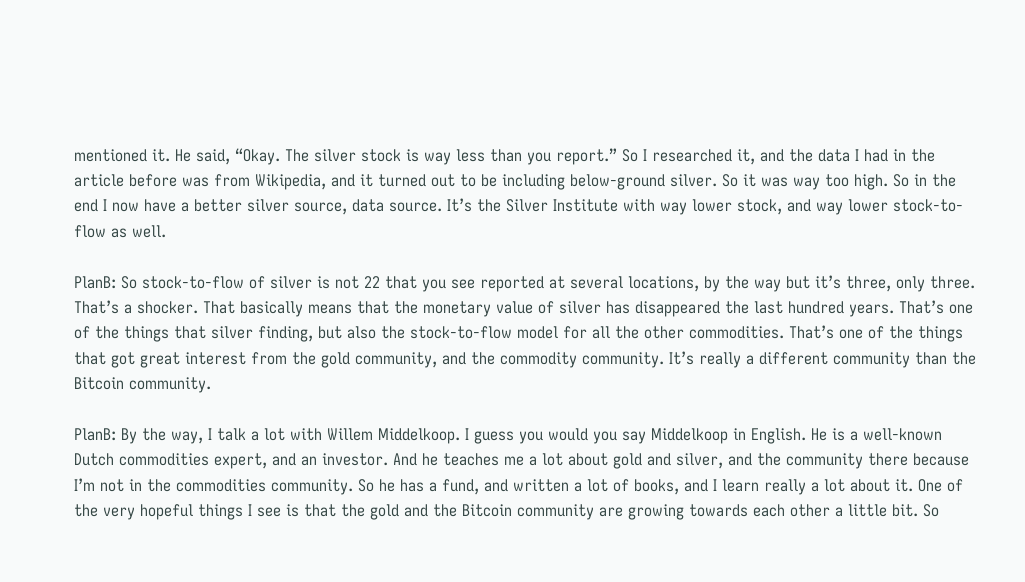mentioned it. He said, “Okay. The silver stock is way less than you report.” So I researched it, and the data I had in the article before was from Wikipedia, and it turned out to be including below-ground silver. So it was way too high. So in the end I now have a better silver source, data source. It’s the Silver Institute with way lower stock, and way lower stock-to-flow as well.

PlanB: So stock-to-flow of silver is not 22 that you see reported at several locations, by the way but it’s three, only three. That’s a shocker. That basically means that the monetary value of silver has disappeared the last hundred years. That’s one of the things that silver finding, but also the stock-to-flow model for all the other commodities. That’s one of the things that got great interest from the gold community, and the commodity community. It’s really a different community than the Bitcoin community.

PlanB: By the way, I talk a lot with Willem Middelkoop. I guess you would you say Middelkoop in English. He is a well-known Dutch commodities expert, and an investor. And he teaches me a lot about gold and silver, and the community there because I’m not in the commodities community. So he has a fund, and written a lot of books, and I learn really a lot about it. One of the very hopeful things I see is that the gold and the Bitcoin community are growing towards each other a little bit. So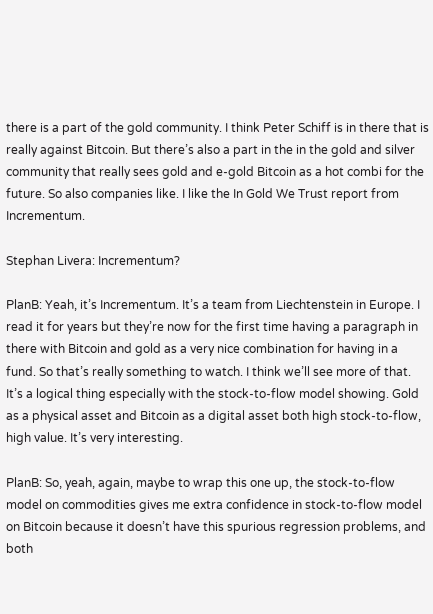there is a part of the gold community. I think Peter Schiff is in there that is really against Bitcoin. But there’s also a part in the in the gold and silver community that really sees gold and e-gold Bitcoin as a hot combi for the future. So also companies like. I like the In Gold We Trust report from Incrementum.

Stephan Livera: Incrementum?

PlanB: Yeah, it’s Incrementum. It’s a team from Liechtenstein in Europe. I read it for years but they’re now for the first time having a paragraph in there with Bitcoin and gold as a very nice combination for having in a fund. So that’s really something to watch. I think we’ll see more of that. It’s a logical thing especially with the stock-to-flow model showing. Gold as a physical asset and Bitcoin as a digital asset both high stock-to-flow, high value. It’s very interesting.

PlanB: So, yeah, again, maybe to wrap this one up, the stock-to-flow model on commodities gives me extra confidence in stock-to-flow model on Bitcoin because it doesn’t have this spurious regression problems, and both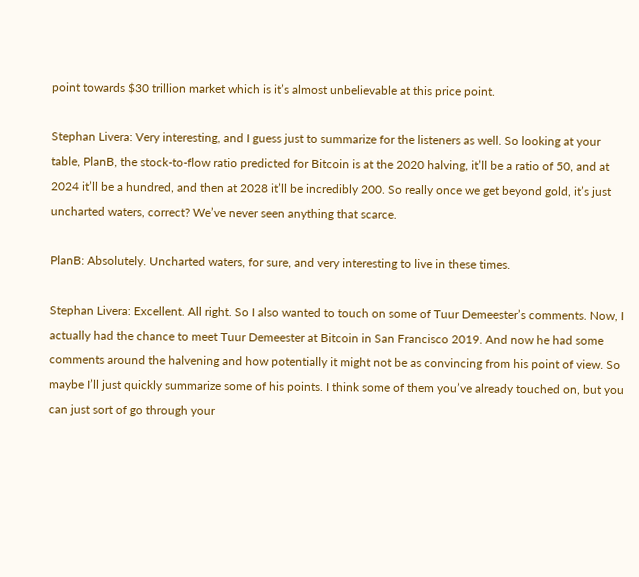point towards $30 trillion market which is it’s almost unbelievable at this price point.

Stephan Livera: Very interesting, and I guess just to summarize for the listeners as well. So looking at your table, PlanB, the stock-to-flow ratio predicted for Bitcoin is at the 2020 halving, it’ll be a ratio of 50, and at 2024 it’ll be a hundred, and then at 2028 it’ll be incredibly 200. So really once we get beyond gold, it’s just uncharted waters, correct? We’ve never seen anything that scarce.

PlanB: Absolutely. Uncharted waters, for sure, and very interesting to live in these times.

Stephan Livera: Excellent. All right. So I also wanted to touch on some of Tuur Demeester’s comments. Now, I actually had the chance to meet Tuur Demeester at Bitcoin in San Francisco 2019. And now he had some comments around the halvening and how potentially it might not be as convincing from his point of view. So maybe I’ll just quickly summarize some of his points. I think some of them you’ve already touched on, but you can just sort of go through your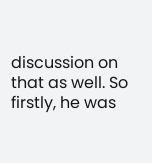discussion on that as well. So firstly, he was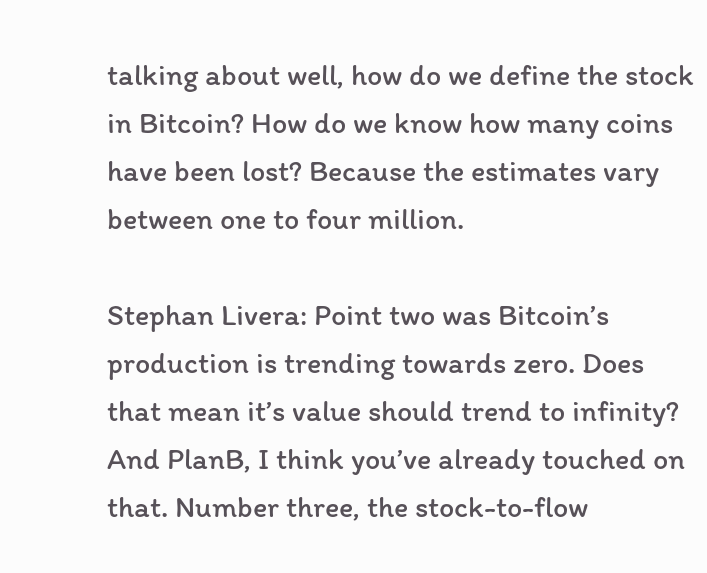talking about well, how do we define the stock in Bitcoin? How do we know how many coins have been lost? Because the estimates vary between one to four million.

Stephan Livera: Point two was Bitcoin’s production is trending towards zero. Does that mean it’s value should trend to infinity? And PlanB, I think you’ve already touched on that. Number three, the stock-to-flow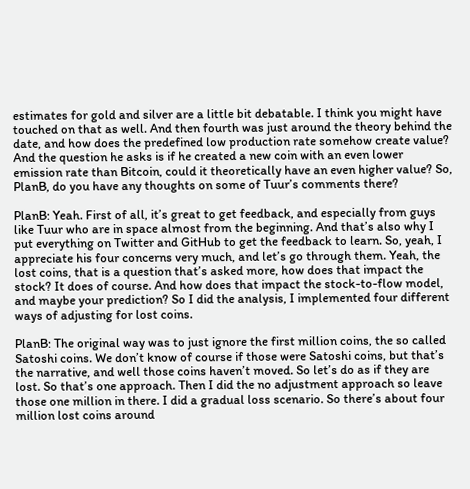estimates for gold and silver are a little bit debatable. I think you might have touched on that as well. And then fourth was just around the theory behind the date, and how does the predefined low production rate somehow create value? And the question he asks is if he created a new coin with an even lower emission rate than Bitcoin, could it theoretically have an even higher value? So, PlanB, do you have any thoughts on some of Tuur’s comments there?

PlanB: Yeah. First of all, it’s great to get feedback, and especially from guys like Tuur who are in space almost from the beginning. And that’s also why I put everything on Twitter and GitHub to get the feedback to learn. So, yeah, I appreciate his four concerns very much, and let’s go through them. Yeah, the lost coins, that is a question that’s asked more, how does that impact the stock? It does of course. And how does that impact the stock-to-flow model, and maybe your prediction? So I did the analysis, I implemented four different ways of adjusting for lost coins.

PlanB: The original way was to just ignore the first million coins, the so called Satoshi coins. We don’t know of course if those were Satoshi coins, but that’s the narrative, and well those coins haven’t moved. So let’s do as if they are lost. So that’s one approach. Then I did the no adjustment approach so leave those one million in there. I did a gradual loss scenario. So there’s about four million lost coins around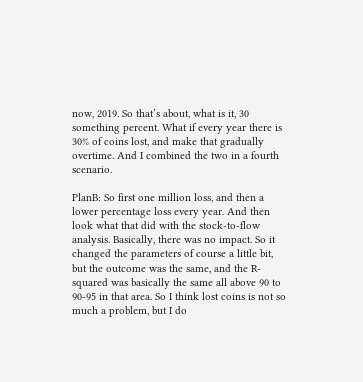now, 2019. So that’s about, what is it, 30 something percent. What if every year there is 30% of coins lost, and make that gradually overtime. And I combined the two in a fourth scenario.

PlanB: So first one million loss, and then a lower percentage loss every year. And then look what that did with the stock-to-flow analysis. Basically, there was no impact. So it changed the parameters of course a little bit, but the outcome was the same, and the R-squared was basically the same all above 90 to 90-95 in that area. So I think lost coins is not so much a problem, but I do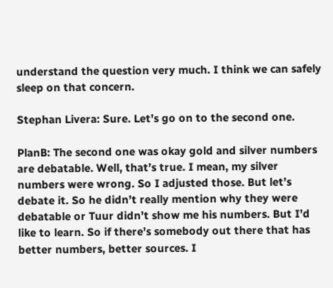understand the question very much. I think we can safely sleep on that concern.

Stephan Livera: Sure. Let’s go on to the second one.

PlanB: The second one was okay gold and silver numbers are debatable. Well, that’s true. I mean, my silver numbers were wrong. So I adjusted those. But let’s debate it. So he didn’t really mention why they were debatable or Tuur didn’t show me his numbers. But I’d like to learn. So if there’s somebody out there that has better numbers, better sources. I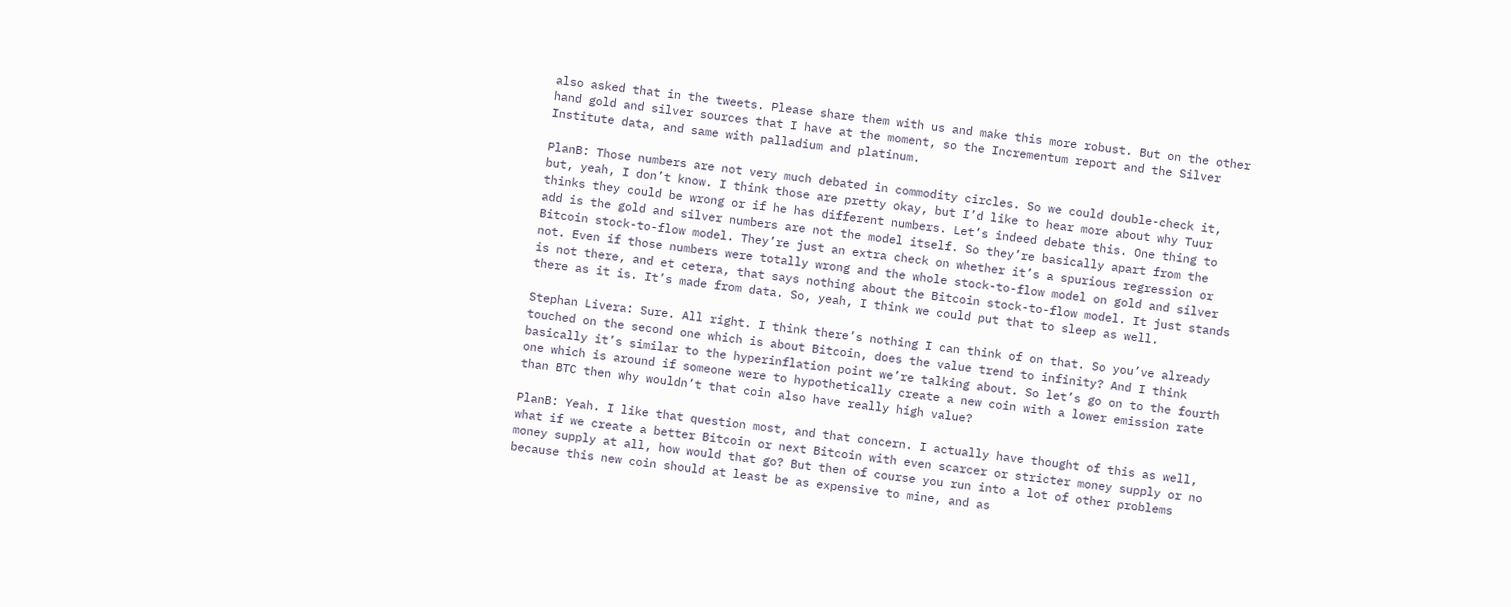also asked that in the tweets. Please share them with us and make this more robust. But on the other hand gold and silver sources that I have at the moment, so the Incrementum report and the Silver Institute data, and same with palladium and platinum.

PlanB: Those numbers are not very much debated in commodity circles. So we could double-check it, but, yeah, I don’t know. I think those are pretty okay, but I’d like to hear more about why Tuur thinks they could be wrong or if he has different numbers. Let’s indeed debate this. One thing to add is the gold and silver numbers are not the model itself. So they’re basically apart from the Bitcoin stock-to-flow model. They’re just an extra check on whether it’s a spurious regression or not. Even if those numbers were totally wrong and the whole stock-to-flow model on gold and silver is not there, and et cetera, that says nothing about the Bitcoin stock-to-flow model. It just stands there as it is. It’s made from data. So, yeah, I think we could put that to sleep as well.

Stephan Livera: Sure. All right. I think there’s nothing I can think of on that. So you’ve already touched on the second one which is about Bitcoin, does the value trend to infinity? And I think basically it’s similar to the hyperinflation point we’re talking about. So let’s go on to the fourth one which is around if someone were to hypothetically create a new coin with a lower emission rate than BTC then why wouldn’t that coin also have really high value?

PlanB: Yeah. I like that question most, and that concern. I actually have thought of this as well, what if we create a better Bitcoin or next Bitcoin with even scarcer or stricter money supply or no money supply at all, how would that go? But then of course you run into a lot of other problems because this new coin should at least be as expensive to mine, and as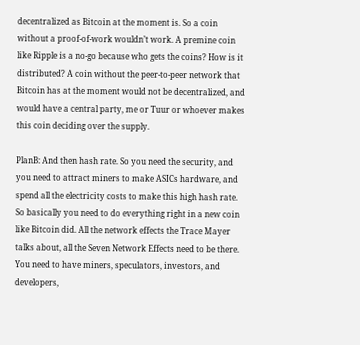decentralized as Bitcoin at the moment is. So a coin without a proof-of-work wouldn’t work. A premine coin like Ripple is a no-go because who gets the coins? How is it distributed? A coin without the peer-to-peer network that Bitcoin has at the moment would not be decentralized, and would have a central party, me or Tuur or whoever makes this coin deciding over the supply.

PlanB: And then hash rate. So you need the security, and you need to attract miners to make ASICs hardware, and spend all the electricity costs to make this high hash rate. So basically you need to do everything right in a new coin like Bitcoin did. All the network effects the Trace Mayer talks about, all the Seven Network Effects need to be there. You need to have miners, speculators, investors, and developers,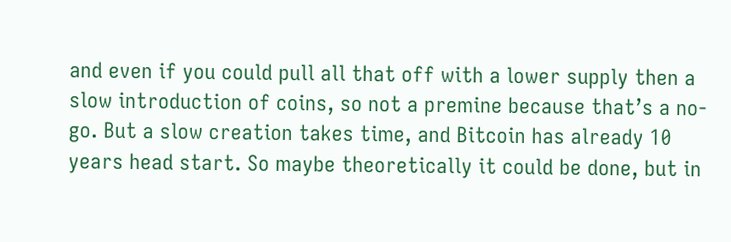and even if you could pull all that off with a lower supply then a slow introduction of coins, so not a premine because that’s a no-go. But a slow creation takes time, and Bitcoin has already 10 years head start. So maybe theoretically it could be done, but in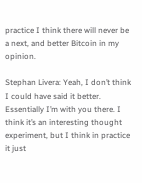practice I think there will never be a next, and better Bitcoin in my opinion.

Stephan Livera: Yeah, I don’t think I could have said it better. Essentially I’m with you there. I think it’s an interesting thought experiment, but I think in practice it just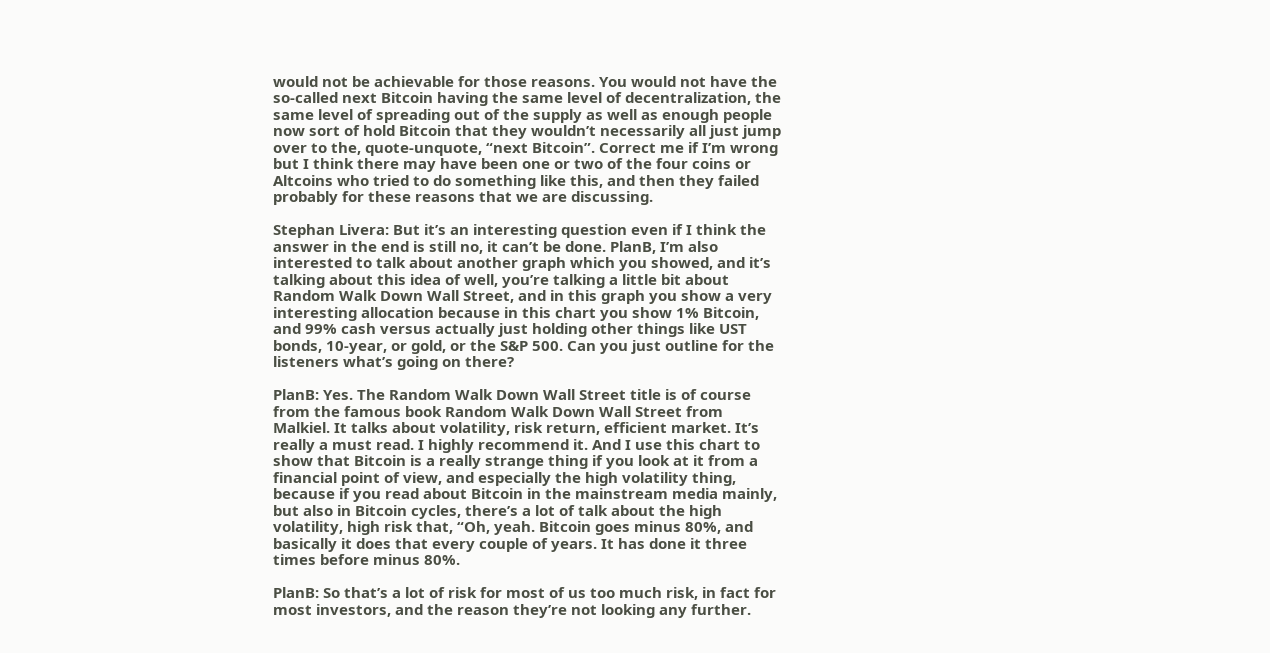would not be achievable for those reasons. You would not have the so-called next Bitcoin having the same level of decentralization, the same level of spreading out of the supply as well as enough people now sort of hold Bitcoin that they wouldn’t necessarily all just jump over to the, quote-unquote, “next Bitcoin”. Correct me if I’m wrong but I think there may have been one or two of the four coins or Altcoins who tried to do something like this, and then they failed probably for these reasons that we are discussing.

Stephan Livera: But it’s an interesting question even if I think the answer in the end is still no, it can’t be done. PlanB, I’m also interested to talk about another graph which you showed, and it’s talking about this idea of well, you’re talking a little bit about Random Walk Down Wall Street, and in this graph you show a very interesting allocation because in this chart you show 1% Bitcoin, and 99% cash versus actually just holding other things like UST bonds, 10-year, or gold, or the S&P 500. Can you just outline for the listeners what’s going on there?

PlanB: Yes. The Random Walk Down Wall Street title is of course from the famous book Random Walk Down Wall Street from Malkiel. It talks about volatility, risk return, efficient market. It’s really a must read. I highly recommend it. And I use this chart to show that Bitcoin is a really strange thing if you look at it from a financial point of view, and especially the high volatility thing, because if you read about Bitcoin in the mainstream media mainly, but also in Bitcoin cycles, there’s a lot of talk about the high volatility, high risk that, “Oh, yeah. Bitcoin goes minus 80%, and basically it does that every couple of years. It has done it three times before minus 80%.

PlanB: So that’s a lot of risk for most of us too much risk, in fact for most investors, and the reason they’re not looking any further.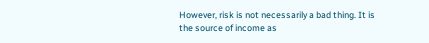However, risk is not necessarily a bad thing. It is the source of income as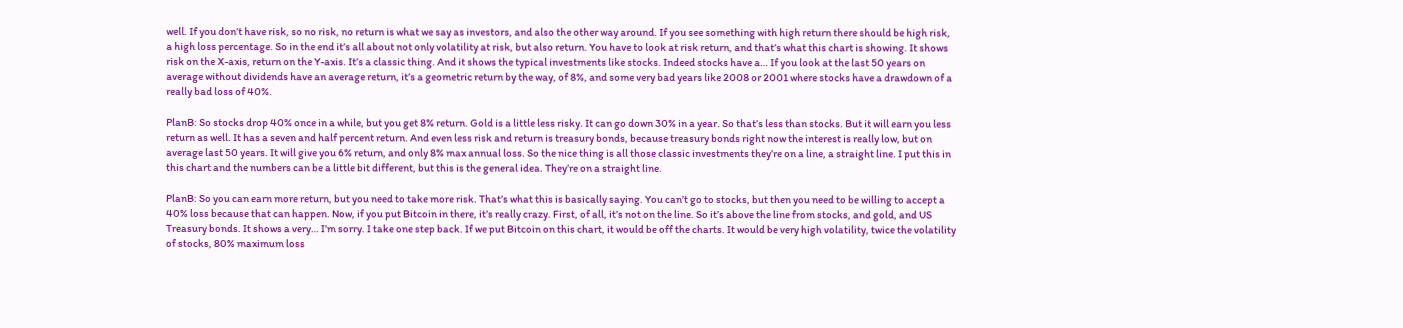well. If you don’t have risk, so no risk, no return is what we say as investors, and also the other way around. If you see something with high return there should be high risk, a high loss percentage. So in the end it’s all about not only volatility at risk, but also return. You have to look at risk return, and that’s what this chart is showing. It shows risk on the X-axis, return on the Y-axis. It’s a classic thing. And it shows the typical investments like stocks. Indeed stocks have a… If you look at the last 50 years on average without dividends have an average return, it’s a geometric return by the way, of 8%, and some very bad years like 2008 or 2001 where stocks have a drawdown of a really bad loss of 40%.

PlanB: So stocks drop 40% once in a while, but you get 8% return. Gold is a little less risky. It can go down 30% in a year. So that’s less than stocks. But it will earn you less return as well. It has a seven and half percent return. And even less risk and return is treasury bonds, because treasury bonds right now the interest is really low, but on average last 50 years. It will give you 6% return, and only 8% max annual loss. So the nice thing is all those classic investments they’re on a line, a straight line. I put this in this chart and the numbers can be a little bit different, but this is the general idea. They’re on a straight line.

PlanB: So you can earn more return, but you need to take more risk. That’s what this is basically saying. You can’t go to stocks, but then you need to be willing to accept a 40% loss because that can happen. Now, if you put Bitcoin in there, it’s really crazy. First, of all, it’s not on the line. So it’s above the line from stocks, and gold, and US Treasury bonds. It shows a very… I’m sorry. I take one step back. If we put Bitcoin on this chart, it would be off the charts. It would be very high volatility, twice the volatility of stocks, 80% maximum loss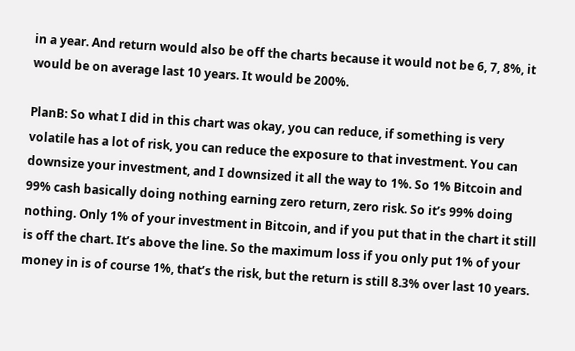in a year. And return would also be off the charts because it would not be 6, 7, 8%, it would be on average last 10 years. It would be 200%.

PlanB: So what I did in this chart was okay, you can reduce, if something is very volatile has a lot of risk, you can reduce the exposure to that investment. You can downsize your investment, and I downsized it all the way to 1%. So 1% Bitcoin and 99% cash basically doing nothing earning zero return, zero risk. So it’s 99% doing nothing. Only 1% of your investment in Bitcoin, and if you put that in the chart it still is off the chart. It’s above the line. So the maximum loss if you only put 1% of your money in is of course 1%, that’s the risk, but the return is still 8.3% over last 10 years.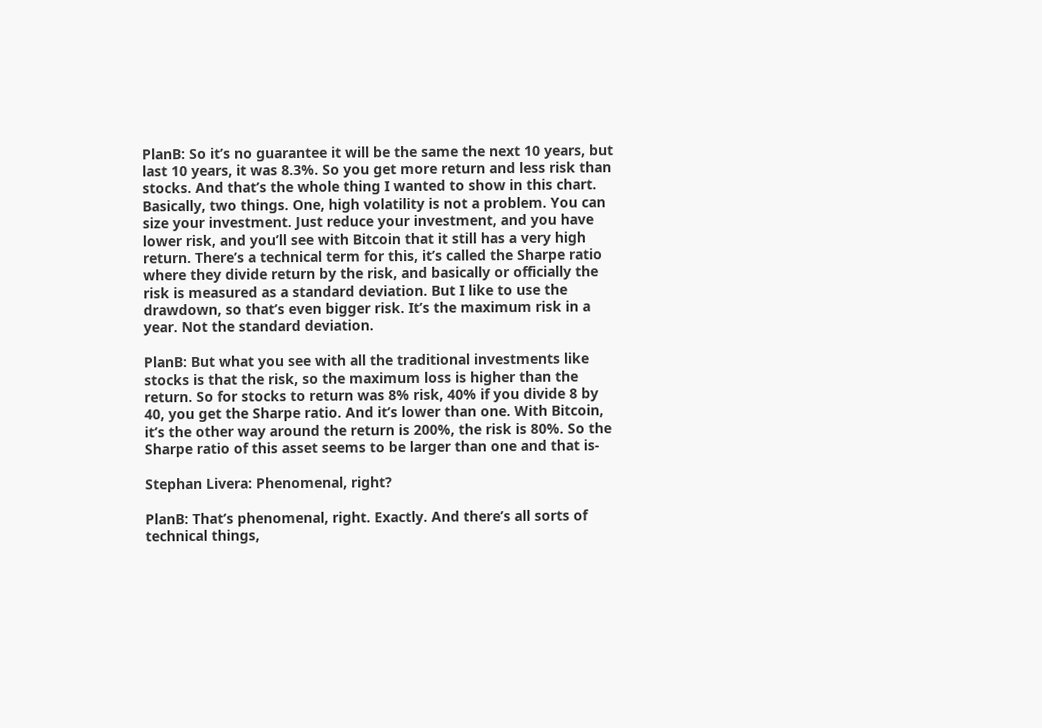PlanB: So it’s no guarantee it will be the same the next 10 years, but last 10 years, it was 8.3%. So you get more return and less risk than stocks. And that’s the whole thing I wanted to show in this chart. Basically, two things. One, high volatility is not a problem. You can size your investment. Just reduce your investment, and you have lower risk, and you’ll see with Bitcoin that it still has a very high return. There’s a technical term for this, it’s called the Sharpe ratio where they divide return by the risk, and basically or officially the risk is measured as a standard deviation. But I like to use the drawdown, so that’s even bigger risk. It’s the maximum risk in a year. Not the standard deviation.

PlanB: But what you see with all the traditional investments like stocks is that the risk, so the maximum loss is higher than the return. So for stocks to return was 8% risk, 40% if you divide 8 by 40, you get the Sharpe ratio. And it’s lower than one. With Bitcoin, it’s the other way around the return is 200%, the risk is 80%. So the Sharpe ratio of this asset seems to be larger than one and that is-

Stephan Livera: Phenomenal, right?

PlanB: That’s phenomenal, right. Exactly. And there’s all sorts of technical things,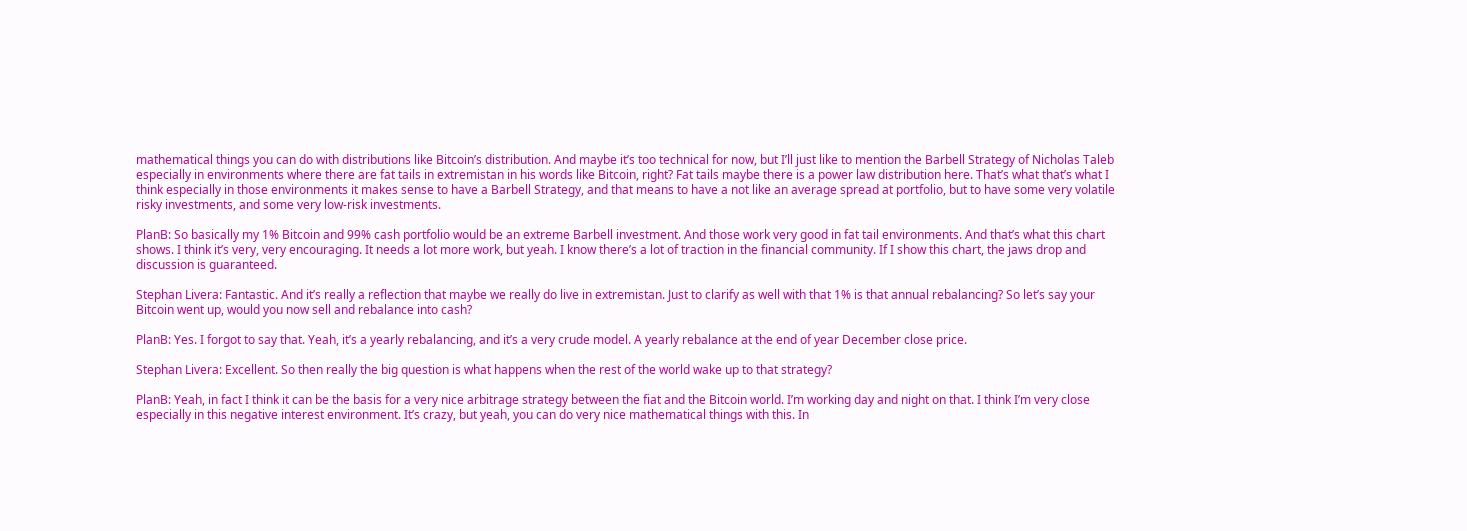mathematical things you can do with distributions like Bitcoin’s distribution. And maybe it’s too technical for now, but I’ll just like to mention the Barbell Strategy of Nicholas Taleb especially in environments where there are fat tails in extremistan in his words like Bitcoin, right? Fat tails maybe there is a power law distribution here. That’s what that’s what I think especially in those environments it makes sense to have a Barbell Strategy, and that means to have a not like an average spread at portfolio, but to have some very volatile risky investments, and some very low-risk investments.

PlanB: So basically my 1% Bitcoin and 99% cash portfolio would be an extreme Barbell investment. And those work very good in fat tail environments. And that’s what this chart shows. I think it’s very, very encouraging. It needs a lot more work, but yeah. I know there’s a lot of traction in the financial community. If I show this chart, the jaws drop and discussion is guaranteed.

Stephan Livera: Fantastic. And it’s really a reflection that maybe we really do live in extremistan. Just to clarify as well with that 1% is that annual rebalancing? So let’s say your Bitcoin went up, would you now sell and rebalance into cash?

PlanB: Yes. I forgot to say that. Yeah, it’s a yearly rebalancing, and it’s a very crude model. A yearly rebalance at the end of year December close price.

Stephan Livera: Excellent. So then really the big question is what happens when the rest of the world wake up to that strategy?

PlanB: Yeah, in fact I think it can be the basis for a very nice arbitrage strategy between the fiat and the Bitcoin world. I’m working day and night on that. I think I’m very close especially in this negative interest environment. It’s crazy, but yeah, you can do very nice mathematical things with this. In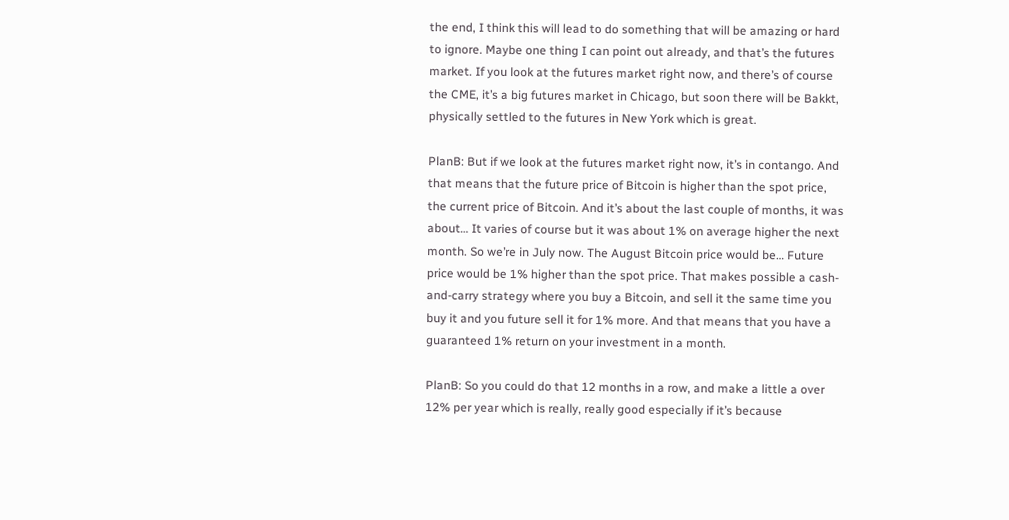the end, I think this will lead to do something that will be amazing or hard to ignore. Maybe one thing I can point out already, and that’s the futures market. If you look at the futures market right now, and there’s of course the CME, it’s a big futures market in Chicago, but soon there will be Bakkt, physically settled to the futures in New York which is great.

PlanB: But if we look at the futures market right now, it’s in contango. And that means that the future price of Bitcoin is higher than the spot price, the current price of Bitcoin. And it’s about the last couple of months, it was about… It varies of course but it was about 1% on average higher the next month. So we’re in July now. The August Bitcoin price would be… Future price would be 1% higher than the spot price. That makes possible a cash-and-carry strategy where you buy a Bitcoin, and sell it the same time you buy it and you future sell it for 1% more. And that means that you have a guaranteed 1% return on your investment in a month.

PlanB: So you could do that 12 months in a row, and make a little a over 12% per year which is really, really good especially if it’s because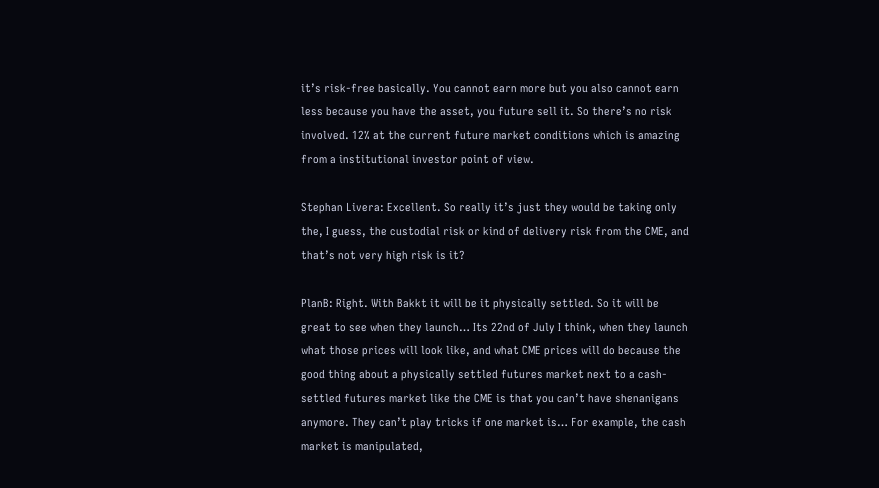it’s risk-free basically. You cannot earn more but you also cannot earn less because you have the asset, you future sell it. So there’s no risk involved. 12% at the current future market conditions which is amazing from a institutional investor point of view.

Stephan Livera: Excellent. So really it’s just they would be taking only the, I guess, the custodial risk or kind of delivery risk from the CME, and that’s not very high risk is it?

PlanB: Right. With Bakkt it will be it physically settled. So it will be great to see when they launch… Its 22nd of July I think, when they launch what those prices will look like, and what CME prices will do because the good thing about a physically settled futures market next to a cash-settled futures market like the CME is that you can’t have shenanigans anymore. They can’t play tricks if one market is… For example, the cash market is manipulated,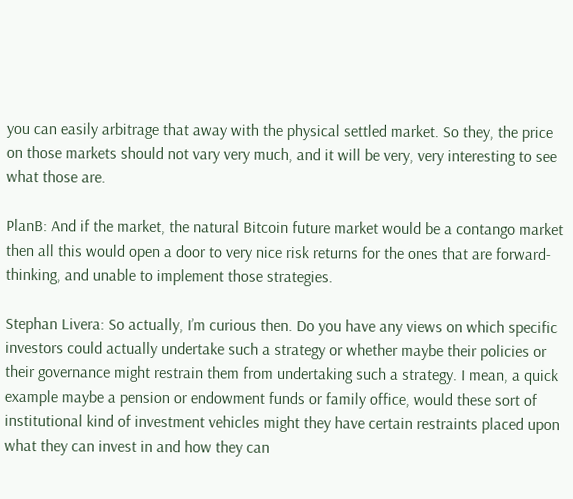you can easily arbitrage that away with the physical settled market. So they, the price on those markets should not vary very much, and it will be very, very interesting to see what those are.

PlanB: And if the market, the natural Bitcoin future market would be a contango market then all this would open a door to very nice risk returns for the ones that are forward-thinking, and unable to implement those strategies.

Stephan Livera: So actually, I’m curious then. Do you have any views on which specific investors could actually undertake such a strategy or whether maybe their policies or their governance might restrain them from undertaking such a strategy. I mean, a quick example maybe a pension or endowment funds or family office, would these sort of institutional kind of investment vehicles might they have certain restraints placed upon what they can invest in and how they can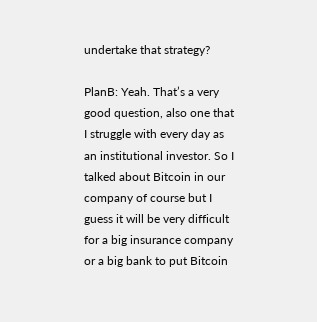undertake that strategy?

PlanB: Yeah. That’s a very good question, also one that I struggle with every day as an institutional investor. So I talked about Bitcoin in our company of course but I guess it will be very difficult for a big insurance company or a big bank to put Bitcoin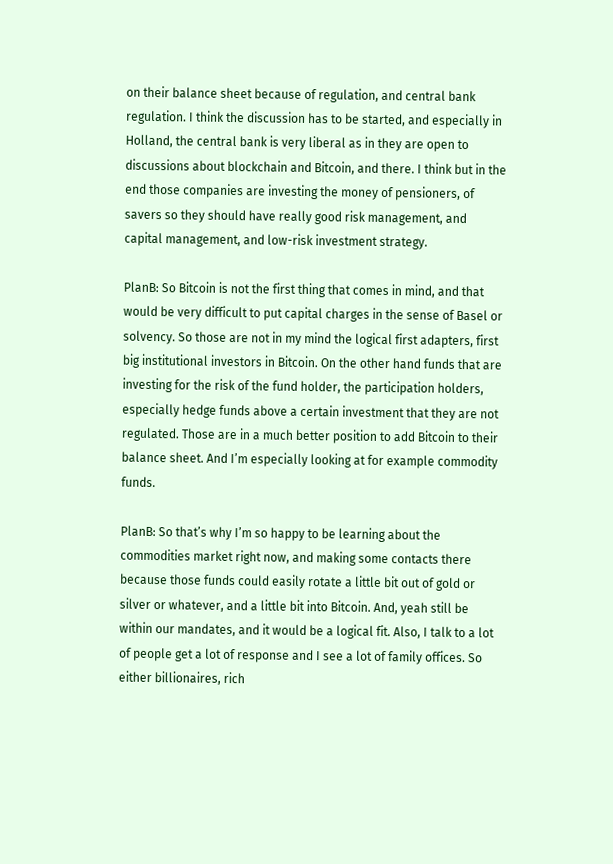on their balance sheet because of regulation, and central bank regulation. I think the discussion has to be started, and especially in Holland, the central bank is very liberal as in they are open to discussions about blockchain and Bitcoin, and there. I think but in the end those companies are investing the money of pensioners, of savers so they should have really good risk management, and capital management, and low-risk investment strategy.

PlanB: So Bitcoin is not the first thing that comes in mind, and that would be very difficult to put capital charges in the sense of Basel or solvency. So those are not in my mind the logical first adapters, first big institutional investors in Bitcoin. On the other hand funds that are investing for the risk of the fund holder, the participation holders, especially hedge funds above a certain investment that they are not regulated. Those are in a much better position to add Bitcoin to their balance sheet. And I’m especially looking at for example commodity funds.

PlanB: So that’s why I’m so happy to be learning about the commodities market right now, and making some contacts there because those funds could easily rotate a little bit out of gold or silver or whatever, and a little bit into Bitcoin. And, yeah still be within our mandates, and it would be a logical fit. Also, I talk to a lot of people get a lot of response and I see a lot of family offices. So either billionaires, rich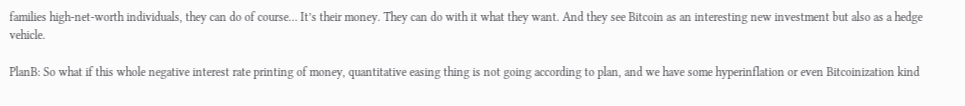families high-net-worth individuals, they can do of course… It’s their money. They can do with it what they want. And they see Bitcoin as an interesting new investment but also as a hedge vehicle.

PlanB: So what if this whole negative interest rate printing of money, quantitative easing thing is not going according to plan, and we have some hyperinflation or even Bitcoinization kind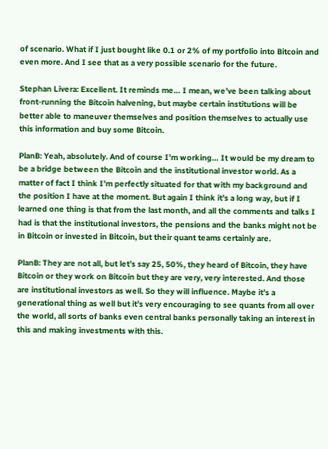of scenario. What if I just bought like 0.1 or 2% of my portfolio into Bitcoin and even more. And I see that as a very possible scenario for the future.

Stephan Livera: Excellent. It reminds me… I mean, we’ve been talking about front-running the Bitcoin halvening, but maybe certain institutions will be better able to maneuver themselves and position themselves to actually use this information and buy some Bitcoin.

PlanB: Yeah, absolutely. And of course I’m working… It would be my dream to be a bridge between the Bitcoin and the institutional investor world. As a matter of fact I think I’m perfectly situated for that with my background and the position I have at the moment. But again I think it’s a long way, but if I learned one thing is that from the last month, and all the comments and talks I had is that the institutional investors, the pensions and the banks might not be in Bitcoin or invested in Bitcoin, but their quant teams certainly are.

PlanB: They are not all, but let’s say 25, 50%, they heard of Bitcoin, they have Bitcoin or they work on Bitcoin but they are very, very interested. And those are institutional investors as well. So they will influence. Maybe it’s a generational thing as well but it’s very encouraging to see quants from all over the world, all sorts of banks even central banks personally taking an interest in this and making investments with this.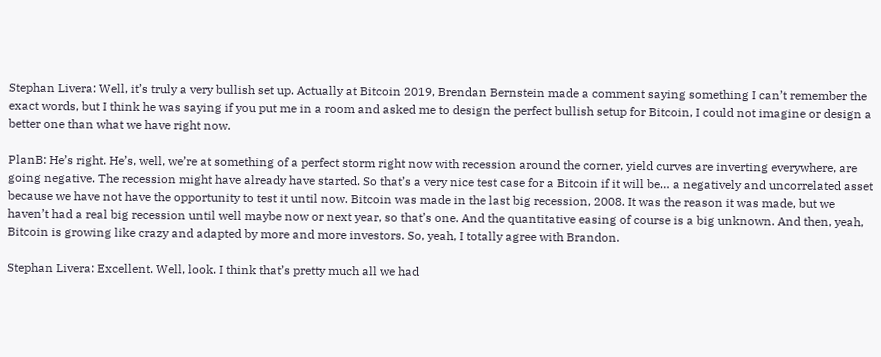Stephan Livera: Well, it’s truly a very bullish set up. Actually at Bitcoin 2019, Brendan Bernstein made a comment saying something I can’t remember the exact words, but I think he was saying if you put me in a room and asked me to design the perfect bullish setup for Bitcoin, I could not imagine or design a better one than what we have right now.

PlanB: He’s right. He’s, well, we’re at something of a perfect storm right now with recession around the corner, yield curves are inverting everywhere, are going negative. The recession might have already have started. So that’s a very nice test case for a Bitcoin if it will be… a negatively and uncorrelated asset because we have not have the opportunity to test it until now. Bitcoin was made in the last big recession, 2008. It was the reason it was made, but we haven’t had a real big recession until well maybe now or next year, so that’s one. And the quantitative easing of course is a big unknown. And then, yeah, Bitcoin is growing like crazy and adapted by more and more investors. So, yeah, I totally agree with Brandon.

Stephan Livera: Excellent. Well, look. I think that’s pretty much all we had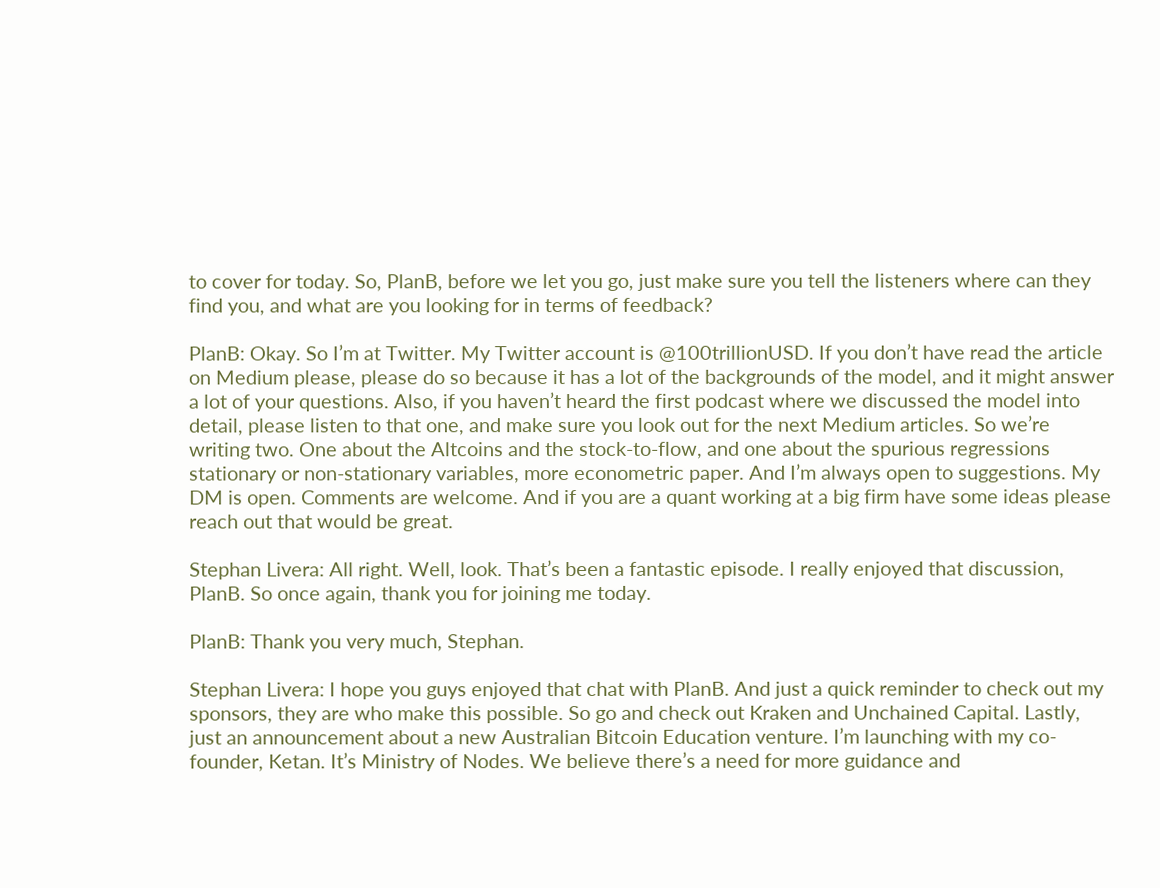to cover for today. So, PlanB, before we let you go, just make sure you tell the listeners where can they find you, and what are you looking for in terms of feedback?

PlanB: Okay. So I’m at Twitter. My Twitter account is @100trillionUSD. If you don’t have read the article on Medium please, please do so because it has a lot of the backgrounds of the model, and it might answer a lot of your questions. Also, if you haven’t heard the first podcast where we discussed the model into detail, please listen to that one, and make sure you look out for the next Medium articles. So we’re writing two. One about the Altcoins and the stock-to-flow, and one about the spurious regressions stationary or non-stationary variables, more econometric paper. And I’m always open to suggestions. My DM is open. Comments are welcome. And if you are a quant working at a big firm have some ideas please reach out that would be great.

Stephan Livera: All right. Well, look. That’s been a fantastic episode. I really enjoyed that discussion, PlanB. So once again, thank you for joining me today.

PlanB: Thank you very much, Stephan.

Stephan Livera: I hope you guys enjoyed that chat with PlanB. And just a quick reminder to check out my sponsors, they are who make this possible. So go and check out Kraken and Unchained Capital. Lastly, just an announcement about a new Australian Bitcoin Education venture. I’m launching with my co-founder, Ketan. It’s Ministry of Nodes. We believe there’s a need for more guidance and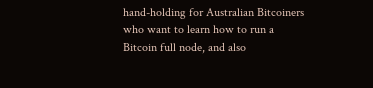hand-holding for Australian Bitcoiners who want to learn how to run a Bitcoin full node, and also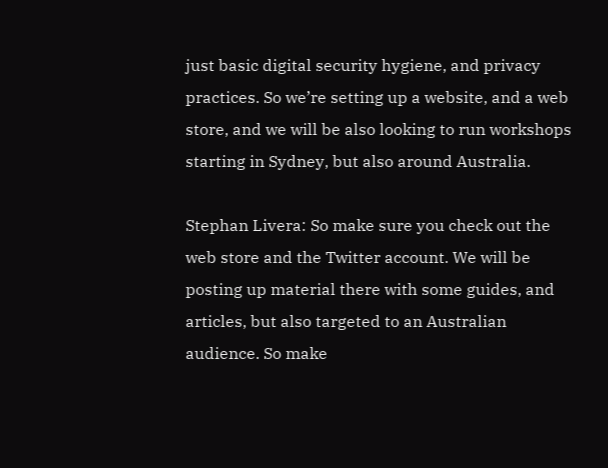just basic digital security hygiene, and privacy practices. So we’re setting up a website, and a web store, and we will be also looking to run workshops starting in Sydney, but also around Australia.

Stephan Livera: So make sure you check out the web store and the Twitter account. We will be posting up material there with some guides, and articles, but also targeted to an Australian audience. So make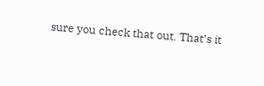sure you check that out. That’s it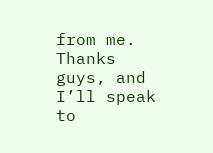from me. Thanks guys, and I’ll speak to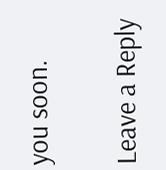you soon.

Leave a Reply